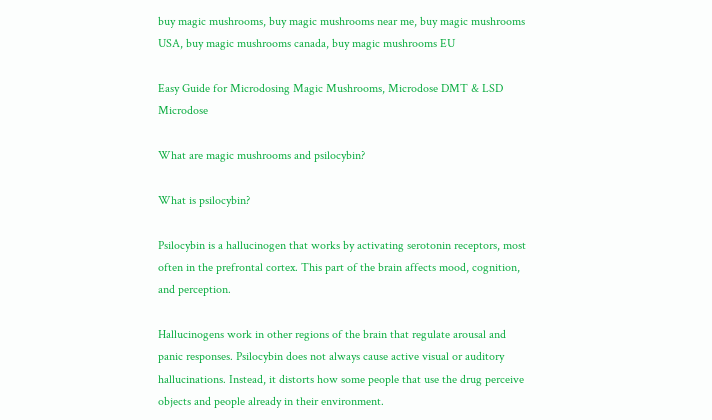buy magic mushrooms, buy magic mushrooms near me, buy magic mushrooms USA, buy magic mushrooms canada, buy magic mushrooms EU

Easy Guide for Microdosing Magic Mushrooms, Microdose DMT & LSD Microdose

What are magic mushrooms and psilocybin?

What is psilocybin?

Psilocybin is a hallucinogen that works by activating serotonin receptors, most often in the prefrontal cortex. This part of the brain affects mood, cognition, and perception.

Hallucinogens work in other regions of the brain that regulate arousal and panic responses. Psilocybin does not always cause active visual or auditory hallucinations. Instead, it distorts how some people that use the drug perceive objects and people already in their environment.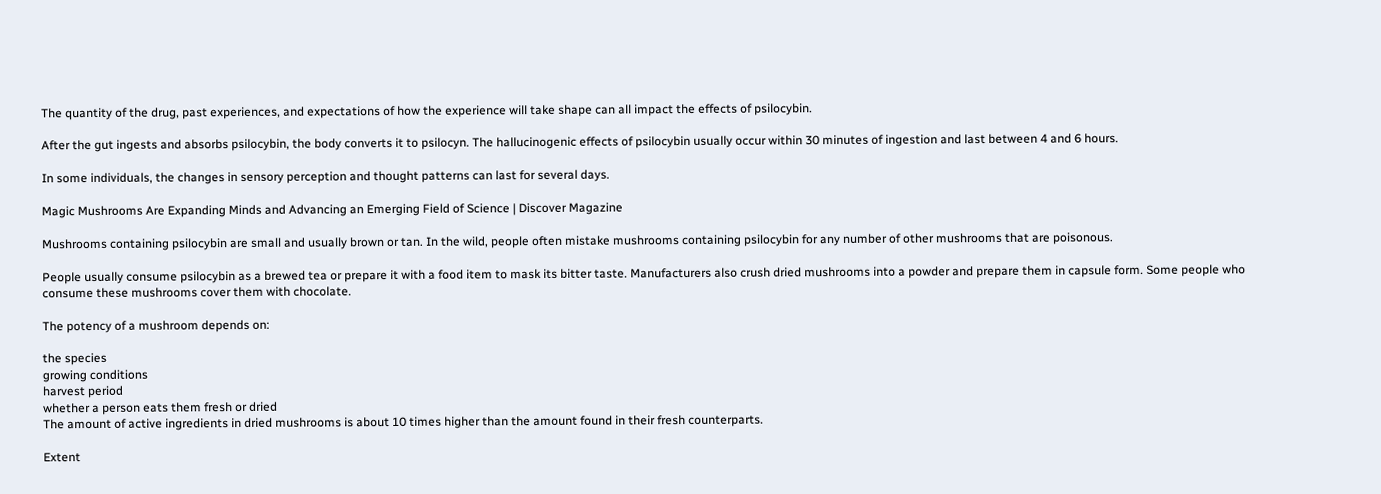The quantity of the drug, past experiences, and expectations of how the experience will take shape can all impact the effects of psilocybin.

After the gut ingests and absorbs psilocybin, the body converts it to psilocyn. The hallucinogenic effects of psilocybin usually occur within 30 minutes of ingestion and last between 4 and 6 hours.

In some individuals, the changes in sensory perception and thought patterns can last for several days.

Magic Mushrooms Are Expanding Minds and Advancing an Emerging Field of Science | Discover Magazine

Mushrooms containing psilocybin are small and usually brown or tan. In the wild, people often mistake mushrooms containing psilocybin for any number of other mushrooms that are poisonous.

People usually consume psilocybin as a brewed tea or prepare it with a food item to mask its bitter taste. Manufacturers also crush dried mushrooms into a powder and prepare them in capsule form. Some people who consume these mushrooms cover them with chocolate.

The potency of a mushroom depends on:

the species
growing conditions
harvest period
whether a person eats them fresh or dried
The amount of active ingredients in dried mushrooms is about 10 times higher than the amount found in their fresh counterparts.

Extent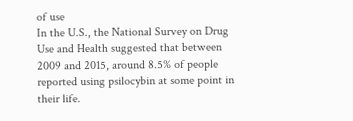of use
In the U.S., the National Survey on Drug Use and Health suggested that between 2009 and 2015, around 8.5% of people reported using psilocybin at some point in their life.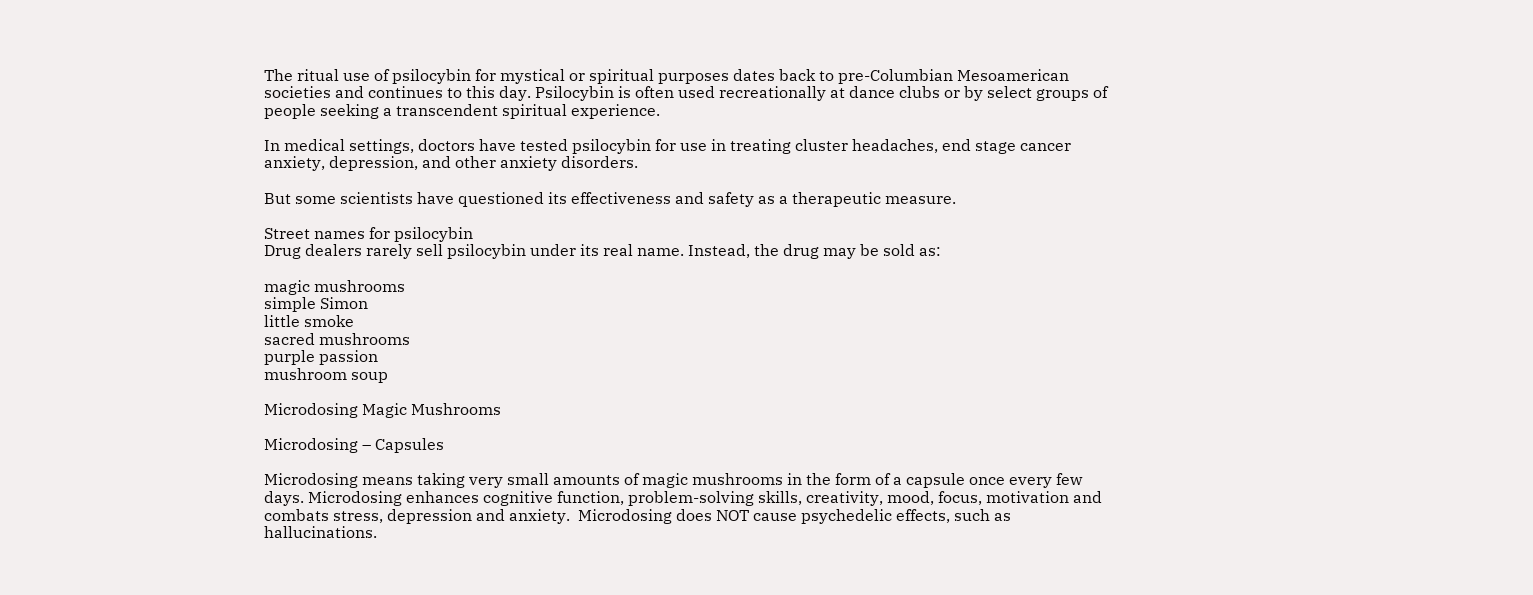The ritual use of psilocybin for mystical or spiritual purposes dates back to pre-Columbian Mesoamerican societies and continues to this day. Psilocybin is often used recreationally at dance clubs or by select groups of people seeking a transcendent spiritual experience.

In medical settings, doctors have tested psilocybin for use in treating cluster headaches, end stage cancer anxiety, depression, and other anxiety disorders.

But some scientists have questioned its effectiveness and safety as a therapeutic measure.

Street names for psilocybin
Drug dealers rarely sell psilocybin under its real name. Instead, the drug may be sold as:

magic mushrooms
simple Simon
little smoke
sacred mushrooms
purple passion
mushroom soup

Microdosing Magic Mushrooms

Microdosing – Capsules

Microdosing means taking very small amounts of magic mushrooms in the form of a capsule once every few days. Microdosing enhances cognitive function, problem-solving skills, creativity, mood, focus, motivation and combats stress, depression and anxiety.  Microdosing does NOT cause psychedelic effects, such as hallucinations.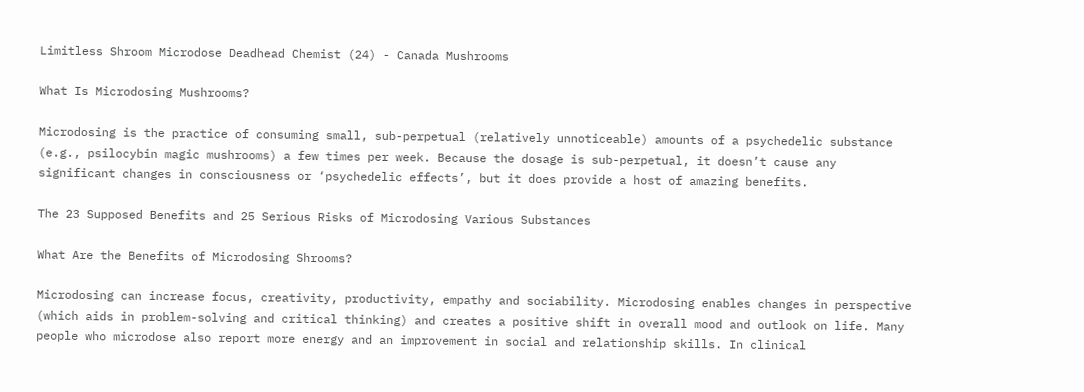Limitless Shroom Microdose Deadhead Chemist (24) - Canada Mushrooms

What Is Microdosing Mushrooms?

Microdosing is the practice of consuming small, sub-perpetual (relatively unnoticeable) amounts of a psychedelic substance (e.g., psilocybin magic mushrooms) a few times per week. Because the dosage is sub-perpetual, it doesn’t cause any significant changes in consciousness or ‘psychedelic effects’, but it does provide a host of amazing benefits.

The 23 Supposed Benefits and 25 Serious Risks of Microdosing Various Substances

What Are the Benefits of Microdosing Shrooms?

Microdosing can increase focus, creativity, productivity, empathy and sociability. Microdosing enables changes in perspective (which aids in problem-solving and critical thinking) and creates a positive shift in overall mood and outlook on life. Many people who microdose also report more energy and an improvement in social and relationship skills. In clinical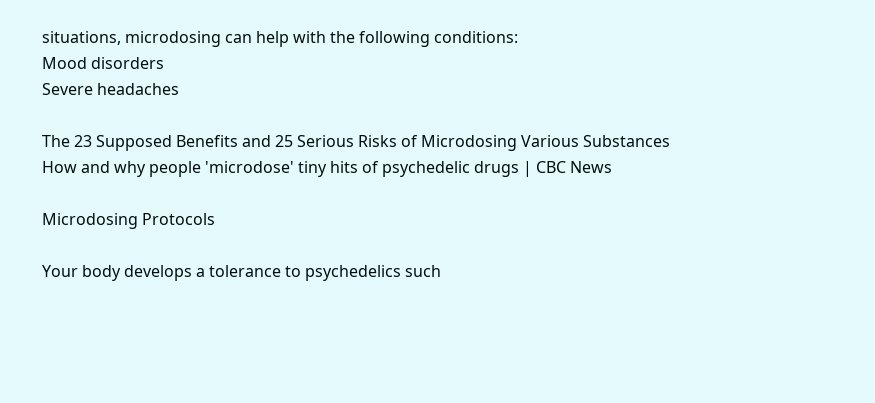situations, microdosing can help with the following conditions:
Mood disorders
Severe headaches

The 23 Supposed Benefits and 25 Serious Risks of Microdosing Various Substances
How and why people 'microdose' tiny hits of psychedelic drugs | CBC News

Microdosing Protocols

Your body develops a tolerance to psychedelics such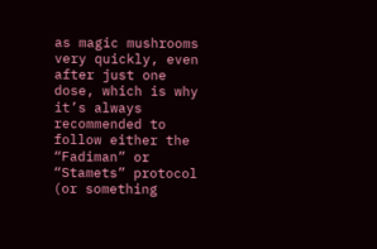as magic mushrooms very quickly, even after just one dose, which is why it’s always recommended to follow either the “Fadiman” or “Stamets” protocol (or something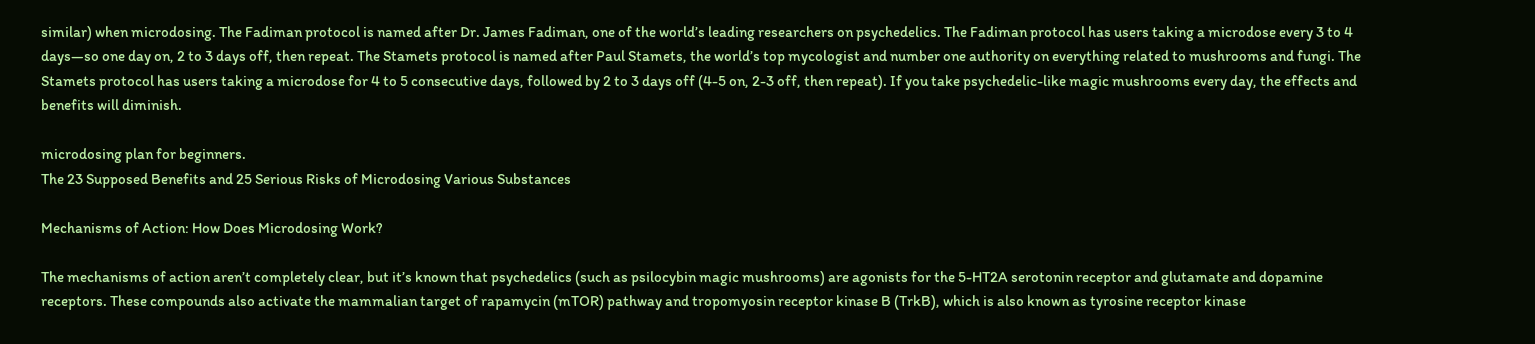similar) when microdosing. The Fadiman protocol is named after Dr. James Fadiman, one of the world’s leading researchers on psychedelics. The Fadiman protocol has users taking a microdose every 3 to 4 days—so one day on, 2 to 3 days off, then repeat. The Stamets protocol is named after Paul Stamets, the world’s top mycologist and number one authority on everything related to mushrooms and fungi. The Stamets protocol has users taking a microdose for 4 to 5 consecutive days, followed by 2 to 3 days off (4-5 on, 2-3 off, then repeat). If you take psychedelic-like magic mushrooms every day, the effects and benefits will diminish.

microdosing plan for beginners.
The 23 Supposed Benefits and 25 Serious Risks of Microdosing Various Substances

Mechanisms of Action: How Does Microdosing Work?

The mechanisms of action aren’t completely clear, but it’s known that psychedelics (such as psilocybin magic mushrooms) are agonists for the 5-HT2A serotonin receptor and glutamate and dopamine receptors. These compounds also activate the mammalian target of rapamycin (mTOR) pathway and tropomyosin receptor kinase B (TrkB), which is also known as tyrosine receptor kinase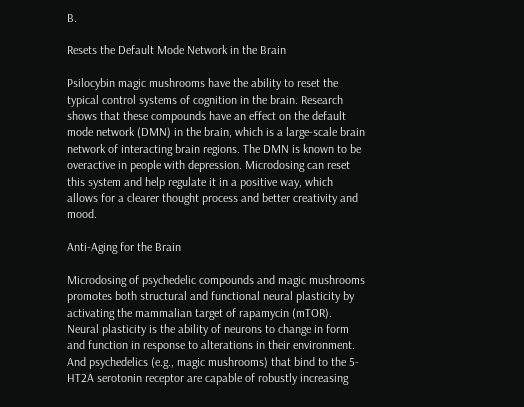B.

Resets the Default Mode Network in the Brain

Psilocybin magic mushrooms have the ability to reset the typical control systems of cognition in the brain. Research shows that these compounds have an effect on the default mode network (DMN) in the brain, which is a large-scale brain network of interacting brain regions. The DMN is known to be overactive in people with depression. Microdosing can reset this system and help regulate it in a positive way, which allows for a clearer thought process and better creativity and mood.

Anti-Aging for the Brain

Microdosing of psychedelic compounds and magic mushrooms promotes both structural and functional neural plasticity by activating the mammalian target of rapamycin (mTOR). Neural plasticity is the ability of neurons to change in form and function in response to alterations in their environment. And psychedelics (e.g., magic mushrooms) that bind to the 5-HT2A serotonin receptor are capable of robustly increasing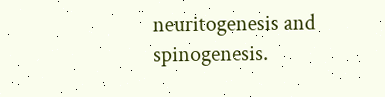neuritogenesis and spinogenesis.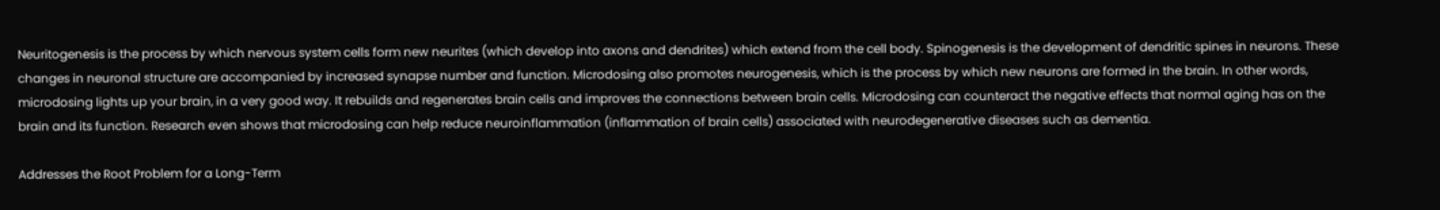Neuritogenesis is the process by which nervous system cells form new neurites (which develop into axons and dendrites) which extend from the cell body. Spinogenesis is the development of dendritic spines in neurons. These changes in neuronal structure are accompanied by increased synapse number and function. Microdosing also promotes neurogenesis, which is the process by which new neurons are formed in the brain. In other words, microdosing lights up your brain, in a very good way. It rebuilds and regenerates brain cells and improves the connections between brain cells. Microdosing can counteract the negative effects that normal aging has on the brain and its function. Research even shows that microdosing can help reduce neuroinflammation (inflammation of brain cells) associated with neurodegenerative diseases such as dementia.

Addresses the Root Problem for a Long-Term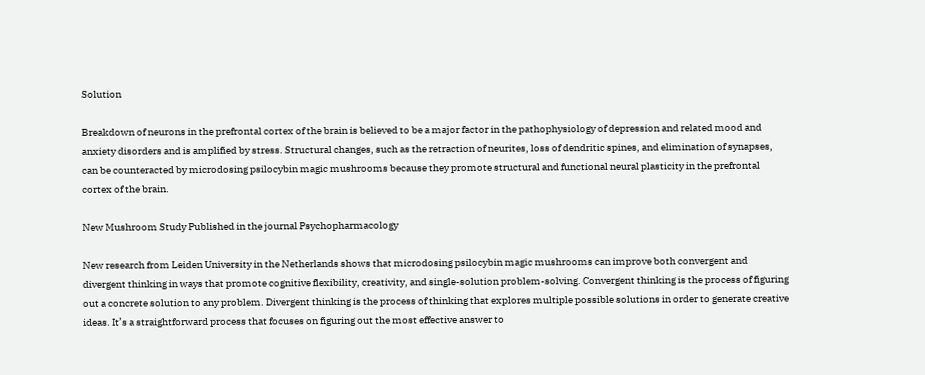Solution

Breakdown of neurons in the prefrontal cortex of the brain is believed to be a major factor in the pathophysiology of depression and related mood and anxiety disorders and is amplified by stress. Structural changes, such as the retraction of neurites, loss of dendritic spines, and elimination of synapses, can be counteracted by microdosing psilocybin magic mushrooms because they promote structural and functional neural plasticity in the prefrontal cortex of the brain.

New Mushroom Study Published in the journal Psychopharmacology

New research from Leiden University in the Netherlands shows that microdosing psilocybin magic mushrooms can improve both convergent and divergent thinking in ways that promote cognitive flexibility, creativity, and single-solution problem-solving. Convergent thinking is the process of figuring out a concrete solution to any problem. Divergent thinking is the process of thinking that explores multiple possible solutions in order to generate creative ideas. It’s a straightforward process that focuses on figuring out the most effective answer to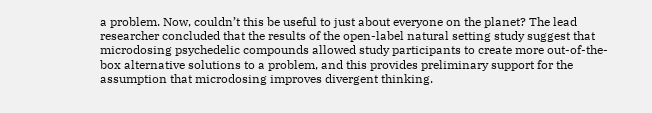a problem. Now, couldn’t this be useful to just about everyone on the planet? The lead researcher concluded that the results of the open-label natural setting study suggest that microdosing psychedelic compounds allowed study participants to create more out-of-the-box alternative solutions to a problem, and this provides preliminary support for the assumption that microdosing improves divergent thinking.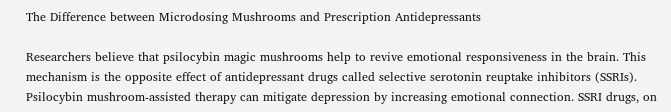The Difference between Microdosing Mushrooms and Prescription Antidepressants

Researchers believe that psilocybin magic mushrooms help to revive emotional responsiveness in the brain. This mechanism is the opposite effect of antidepressant drugs called selective serotonin reuptake inhibitors (SSRIs). Psilocybin mushroom-assisted therapy can mitigate depression by increasing emotional connection. SSRI drugs, on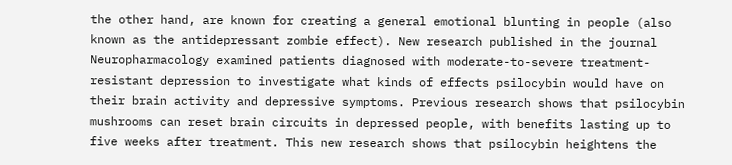the other hand, are known for creating a general emotional blunting in people (also known as the antidepressant zombie effect). New research published in the journal Neuropharmacology examined patients diagnosed with moderate-to-severe treatment-resistant depression to investigate what kinds of effects psilocybin would have on their brain activity and depressive symptoms. Previous research shows that psilocybin mushrooms can reset brain circuits in depressed people, with benefits lasting up to five weeks after treatment. This new research shows that psilocybin heightens the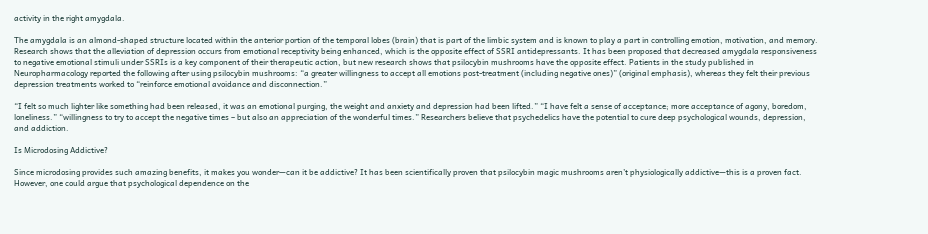activity in the right amygdala.

The amygdala is an almond-shaped structure located within the anterior portion of the temporal lobes (brain) that is part of the limbic system and is known to play a part in controlling emotion, motivation, and memory. Research shows that the alleviation of depression occurs from emotional receptivity being enhanced, which is the opposite effect of SSRI antidepressants. It has been proposed that decreased amygdala responsiveness to negative emotional stimuli under SSRIs is a key component of their therapeutic action, but new research shows that psilocybin mushrooms have the opposite effect. Patients in the study published in Neuropharmacology reported the following after using psilocybin mushrooms: “a greater willingness to accept all emotions post-treatment (including negative ones)” (original emphasis), whereas they felt their previous depression treatments worked to “reinforce emotional avoidance and disconnection.”

“I felt so much lighter like something had been released, it was an emotional purging, the weight and anxiety and depression had been lifted.” “I have felt a sense of acceptance; more acceptance of agony, boredom, loneliness.” “willingness to try to accept the negative times – but also an appreciation of the wonderful times.” Researchers believe that psychedelics have the potential to cure deep psychological wounds, depression, and addiction.

Is Microdosing Addictive?

Since microdosing provides such amazing benefits, it makes you wonder—can it be addictive? It has been scientifically proven that psilocybin magic mushrooms aren’t physiologically addictive—this is a proven fact. However, one could argue that psychological dependence on the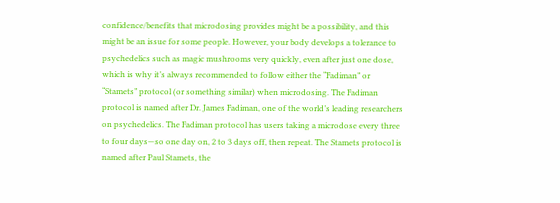confidence/benefits that microdosing provides might be a possibility, and this might be an issue for some people. However, your body develops a tolerance to psychedelics such as magic mushrooms very quickly, even after just one dose, which is why it’s always recommended to follow either the “Fadiman” or “Stamets” protocol (or something similar) when microdosing. The Fadiman protocol is named after Dr. James Fadiman, one of the world’s leading researchers on psychedelics. The Fadiman protocol has users taking a microdose every three to four days—so one day on, 2 to 3 days off, then repeat. The Stamets protocol is named after Paul Stamets, the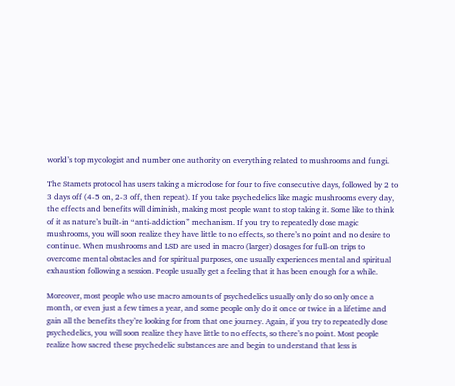world’s top mycologist and number one authority on everything related to mushrooms and fungi.

The Stamets protocol has users taking a microdose for four to five consecutive days, followed by 2 to 3 days off (4-5 on, 2-3 off, then repeat). If you take psychedelics like magic mushrooms every day, the effects and benefits will diminish, making most people want to stop taking it. Some like to think of it as nature’s built-in “anti-addiction” mechanism. If you try to repeatedly dose magic mushrooms, you will soon realize they have little to no effects, so there’s no point and no desire to continue. When mushrooms and LSD are used in macro (larger) dosages for full-on trips to overcome mental obstacles and for spiritual purposes, one usually experiences mental and spiritual exhaustion following a session. People usually get a feeling that it has been enough for a while.

Moreover, most people who use macro amounts of psychedelics usually only do so only once a month, or even just a few times a year, and some people only do it once or twice in a lifetime and gain all the benefits they’re looking for from that one journey. Again, if you try to repeatedly dose psychedelics, you will soon realize they have little to no effects, so there’s no point. Most people realize how sacred these psychedelic substances are and begin to understand that less is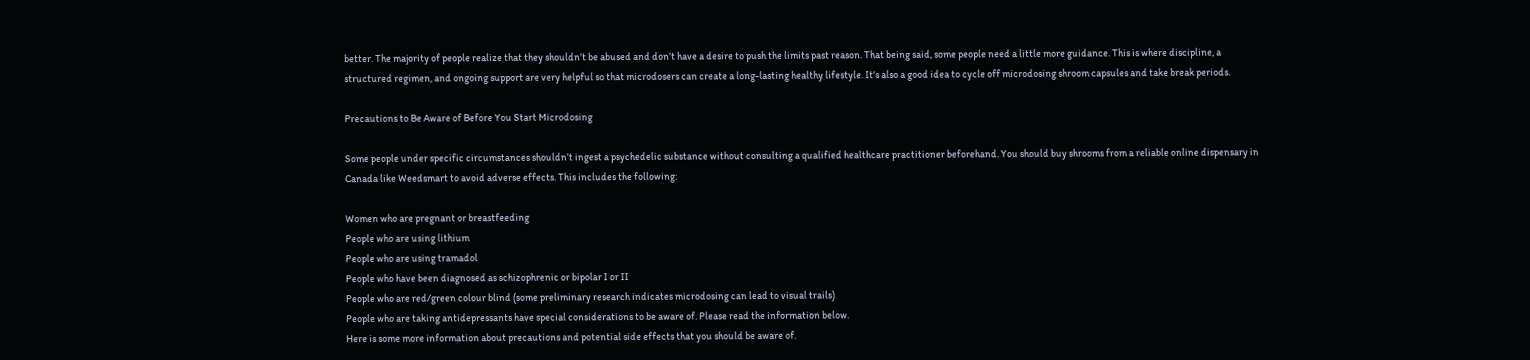better. The majority of people realize that they shouldn’t be abused and don’t have a desire to push the limits past reason. That being said, some people need a little more guidance. This is where discipline, a structured regimen, and ongoing support are very helpful so that microdosers can create a long-lasting healthy lifestyle. It’s also a good idea to cycle off microdosing shroom capsules and take break periods.

Precautions to Be Aware of Before You Start Microdosing

Some people under specific circumstances shouldn’t ingest a psychedelic substance without consulting a qualified healthcare practitioner beforehand. You should buy shrooms from a reliable online dispensary in Canada like Weedsmart to avoid adverse effects. This includes the following:

Women who are pregnant or breastfeeding
People who are using lithium
People who are using tramadol
People who have been diagnosed as schizophrenic or bipolar I or II
People who are red/green colour blind (some preliminary research indicates microdosing can lead to visual trails)
People who are taking antidepressants have special considerations to be aware of. Please read the information below.
Here is some more information about precautions and potential side effects that you should be aware of.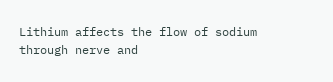Lithium affects the flow of sodium through nerve and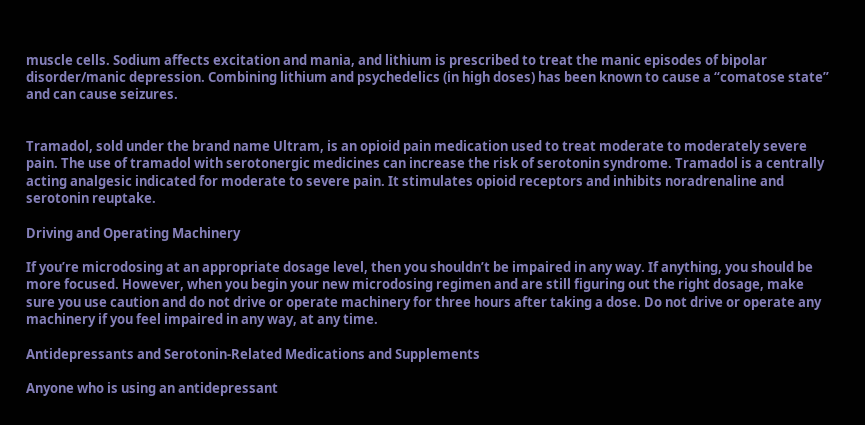muscle cells. Sodium affects excitation and mania, and lithium is prescribed to treat the manic episodes of bipolar disorder/manic depression. Combining lithium and psychedelics (in high doses) has been known to cause a “comatose state” and can cause seizures.


Tramadol, sold under the brand name Ultram, is an opioid pain medication used to treat moderate to moderately severe pain. The use of tramadol with serotonergic medicines can increase the risk of serotonin syndrome. Tramadol is a centrally acting analgesic indicated for moderate to severe pain. It stimulates opioid receptors and inhibits noradrenaline and serotonin reuptake.

Driving and Operating Machinery

If you’re microdosing at an appropriate dosage level, then you shouldn’t be impaired in any way. If anything, you should be more focused. However, when you begin your new microdosing regimen and are still figuring out the right dosage, make sure you use caution and do not drive or operate machinery for three hours after taking a dose. Do not drive or operate any machinery if you feel impaired in any way, at any time.

Antidepressants and Serotonin-Related Medications and Supplements

Anyone who is using an antidepressant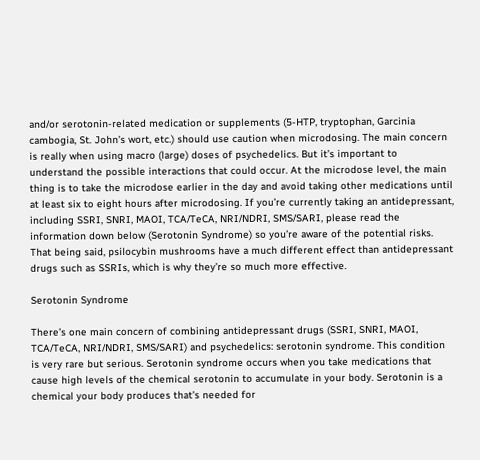and/or serotonin-related medication or supplements (5-HTP, tryptophan, Garcinia cambogia, St. John’s wort, etc.) should use caution when microdosing. The main concern is really when using macro (large) doses of psychedelics. But it’s important to understand the possible interactions that could occur. At the microdose level, the main thing is to take the microdose earlier in the day and avoid taking other medications until at least six to eight hours after microdosing. If you’re currently taking an antidepressant, including SSRI, SNRI, MAOI, TCA/TeCA, NRI/NDRI, SMS/SARI, please read the information down below (Serotonin Syndrome) so you’re aware of the potential risks. That being said, psilocybin mushrooms have a much different effect than antidepressant drugs such as SSRIs, which is why they’re so much more effective.

Serotonin Syndrome

There’s one main concern of combining antidepressant drugs (SSRI, SNRI, MAOI, TCA/TeCA, NRI/NDRI, SMS/SARI) and psychedelics: serotonin syndrome. This condition is very rare but serious. Serotonin syndrome occurs when you take medications that cause high levels of the chemical serotonin to accumulate in your body. Serotonin is a chemical your body produces that’s needed for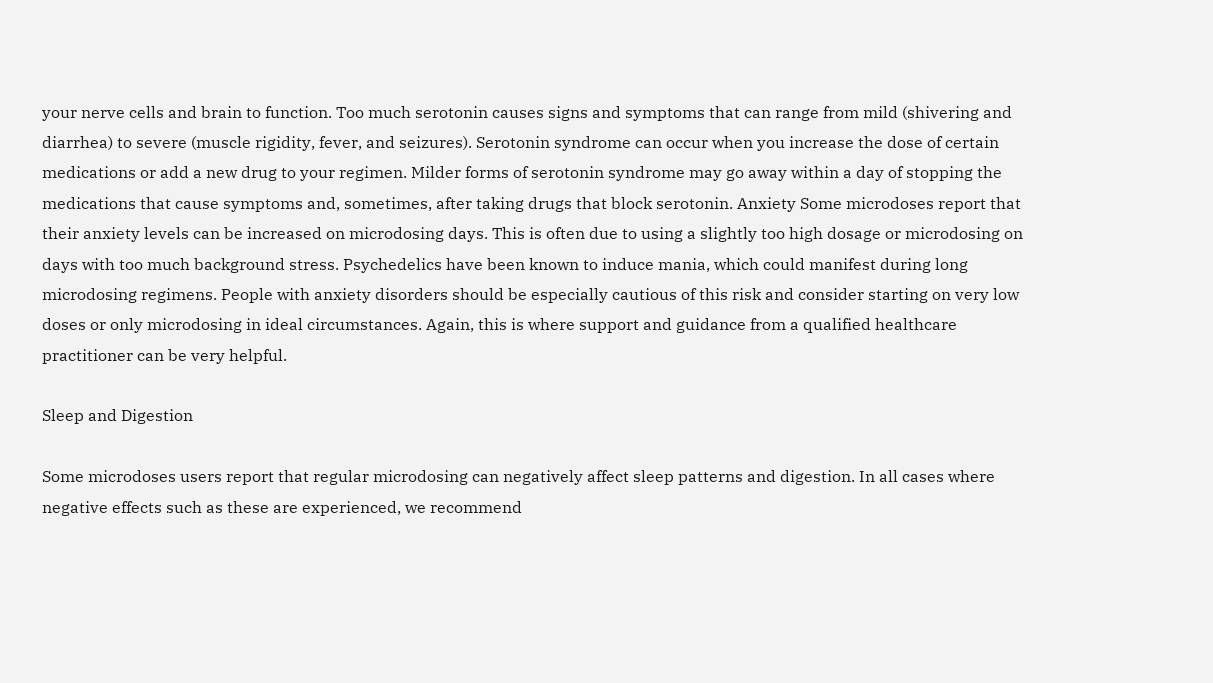your nerve cells and brain to function. Too much serotonin causes signs and symptoms that can range from mild (shivering and diarrhea) to severe (muscle rigidity, fever, and seizures). Serotonin syndrome can occur when you increase the dose of certain medications or add a new drug to your regimen. Milder forms of serotonin syndrome may go away within a day of stopping the medications that cause symptoms and, sometimes, after taking drugs that block serotonin. Anxiety Some microdoses report that their anxiety levels can be increased on microdosing days. This is often due to using a slightly too high dosage or microdosing on days with too much background stress. Psychedelics have been known to induce mania, which could manifest during long microdosing regimens. People with anxiety disorders should be especially cautious of this risk and consider starting on very low doses or only microdosing in ideal circumstances. Again, this is where support and guidance from a qualified healthcare practitioner can be very helpful.

Sleep and Digestion

Some microdoses users report that regular microdosing can negatively affect sleep patterns and digestion. In all cases where negative effects such as these are experienced, we recommend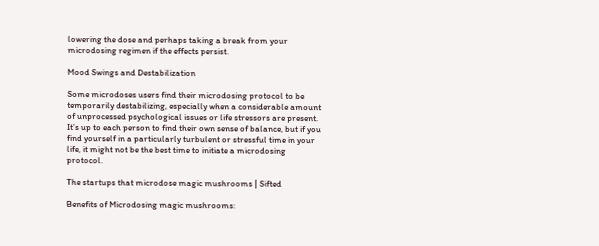lowering the dose and perhaps taking a break from your microdosing regimen if the effects persist.

Mood Swings and Destabilization

Some microdoses users find their microdosing protocol to be temporarily destabilizing, especially when a considerable amount of unprocessed psychological issues or life stressors are present. It’s up to each person to find their own sense of balance, but if you find yourself in a particularly turbulent or stressful time in your life, it might not be the best time to initiate a microdosing protocol.

The startups that microdose magic mushrooms | Sifted

Benefits of Microdosing magic mushrooms: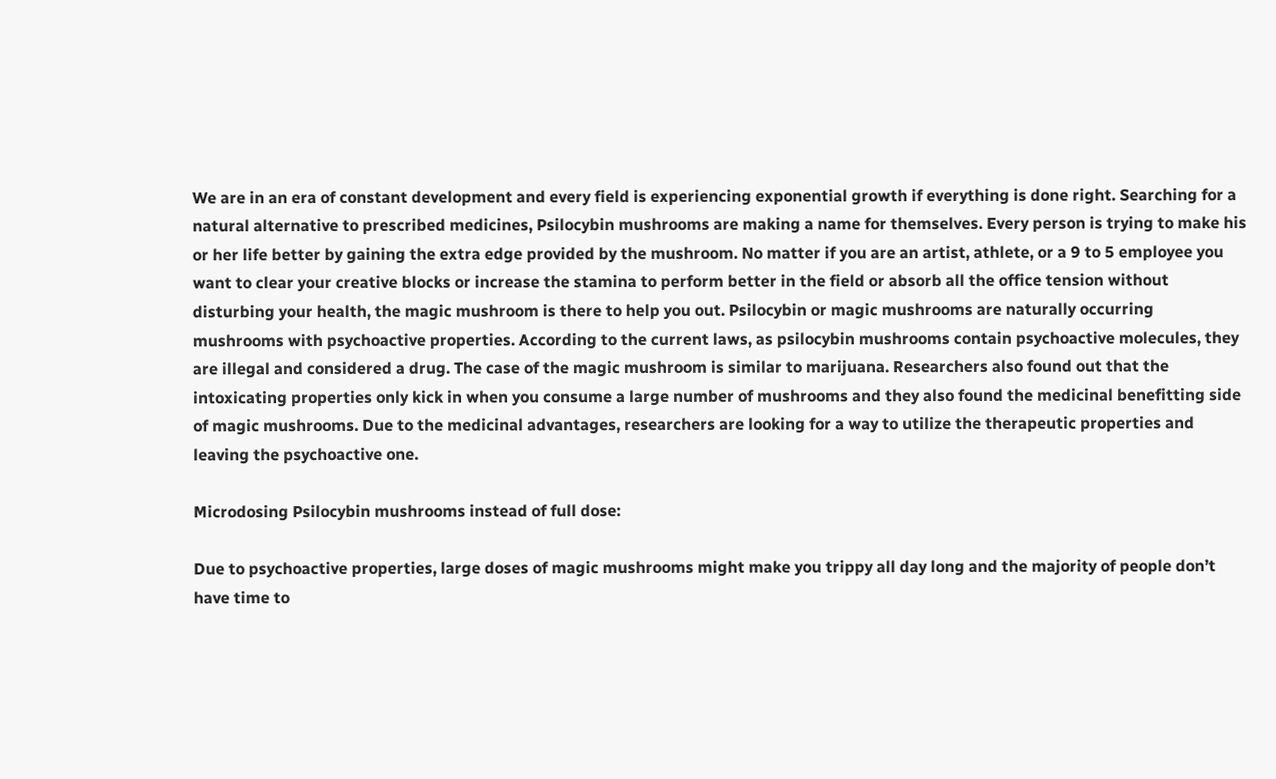We are in an era of constant development and every field is experiencing exponential growth if everything is done right. Searching for a natural alternative to prescribed medicines, Psilocybin mushrooms are making a name for themselves. Every person is trying to make his or her life better by gaining the extra edge provided by the mushroom. No matter if you are an artist, athlete, or a 9 to 5 employee you want to clear your creative blocks or increase the stamina to perform better in the field or absorb all the office tension without disturbing your health, the magic mushroom is there to help you out. Psilocybin or magic mushrooms are naturally occurring mushrooms with psychoactive properties. According to the current laws, as psilocybin mushrooms contain psychoactive molecules, they are illegal and considered a drug. The case of the magic mushroom is similar to marijuana. Researchers also found out that the intoxicating properties only kick in when you consume a large number of mushrooms and they also found the medicinal benefitting side of magic mushrooms. Due to the medicinal advantages, researchers are looking for a way to utilize the therapeutic properties and leaving the psychoactive one.

Microdosing Psilocybin mushrooms instead of full dose:

Due to psychoactive properties, large doses of magic mushrooms might make you trippy all day long and the majority of people don’t have time to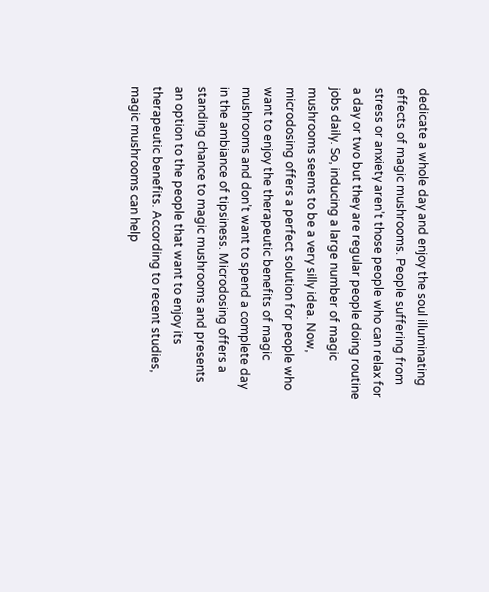dedicate a whole day and enjoy the soul illuminating effects of magic mushrooms. People suffering from stress or anxiety aren’t those people who can relax for a day or two but they are regular people doing routine jobs daily. So, inducing a large number of magic mushrooms seems to be a very silly idea. Now, microdosing offers a perfect solution for people who want to enjoy the therapeutic benefits of magic mushrooms and don’t want to spend a complete day in the ambiance of tipsiness. Microdosing offers a standing chance to magic mushrooms and presents an option to the people that want to enjoy its therapeutic benefits. According to recent studies, magic mushrooms can help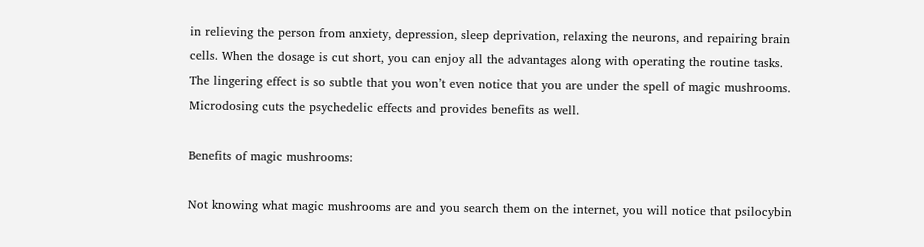in relieving the person from anxiety, depression, sleep deprivation, relaxing the neurons, and repairing brain cells. When the dosage is cut short, you can enjoy all the advantages along with operating the routine tasks. The lingering effect is so subtle that you won’t even notice that you are under the spell of magic mushrooms. Microdosing cuts the psychedelic effects and provides benefits as well.

Benefits of magic mushrooms:

Not knowing what magic mushrooms are and you search them on the internet, you will notice that psilocybin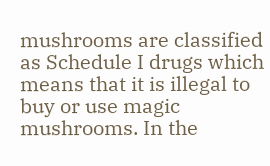mushrooms are classified as Schedule I drugs which means that it is illegal to buy or use magic mushrooms. In the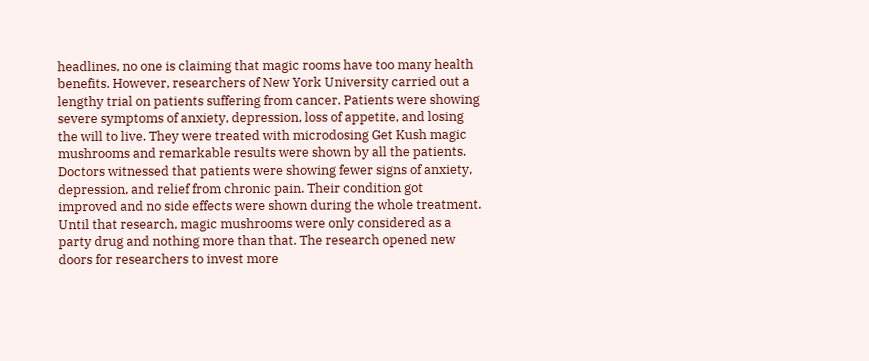headlines, no one is claiming that magic rooms have too many health benefits. However, researchers of New York University carried out a lengthy trial on patients suffering from cancer. Patients were showing severe symptoms of anxiety, depression, loss of appetite, and losing the will to live. They were treated with microdosing Get Kush magic mushrooms and remarkable results were shown by all the patients. Doctors witnessed that patients were showing fewer signs of anxiety, depression, and relief from chronic pain. Their condition got improved and no side effects were shown during the whole treatment. Until that research, magic mushrooms were only considered as a party drug and nothing more than that. The research opened new doors for researchers to invest more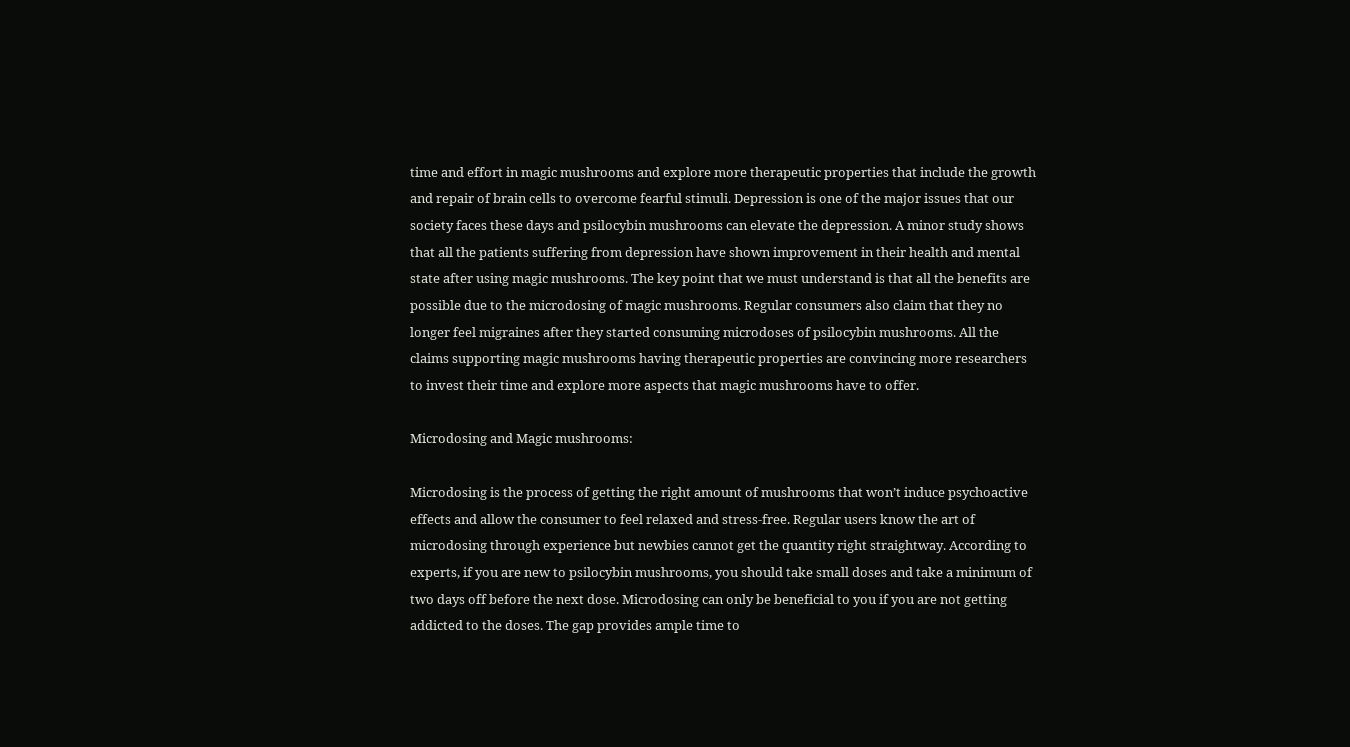time and effort in magic mushrooms and explore more therapeutic properties that include the growth and repair of brain cells to overcome fearful stimuli. Depression is one of the major issues that our society faces these days and psilocybin mushrooms can elevate the depression. A minor study shows that all the patients suffering from depression have shown improvement in their health and mental state after using magic mushrooms. The key point that we must understand is that all the benefits are possible due to the microdosing of magic mushrooms. Regular consumers also claim that they no longer feel migraines after they started consuming microdoses of psilocybin mushrooms. All the claims supporting magic mushrooms having therapeutic properties are convincing more researchers to invest their time and explore more aspects that magic mushrooms have to offer.

Microdosing and Magic mushrooms:

Microdosing is the process of getting the right amount of mushrooms that won’t induce psychoactive effects and allow the consumer to feel relaxed and stress-free. Regular users know the art of microdosing through experience but newbies cannot get the quantity right straightway. According to experts, if you are new to psilocybin mushrooms, you should take small doses and take a minimum of two days off before the next dose. Microdosing can only be beneficial to you if you are not getting addicted to the doses. The gap provides ample time to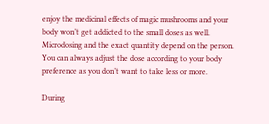enjoy the medicinal effects of magic mushrooms and your body won’t get addicted to the small doses as well. Microdosing and the exact quantity depend on the person. You can always adjust the dose according to your body preference as you don’t want to take less or more.

During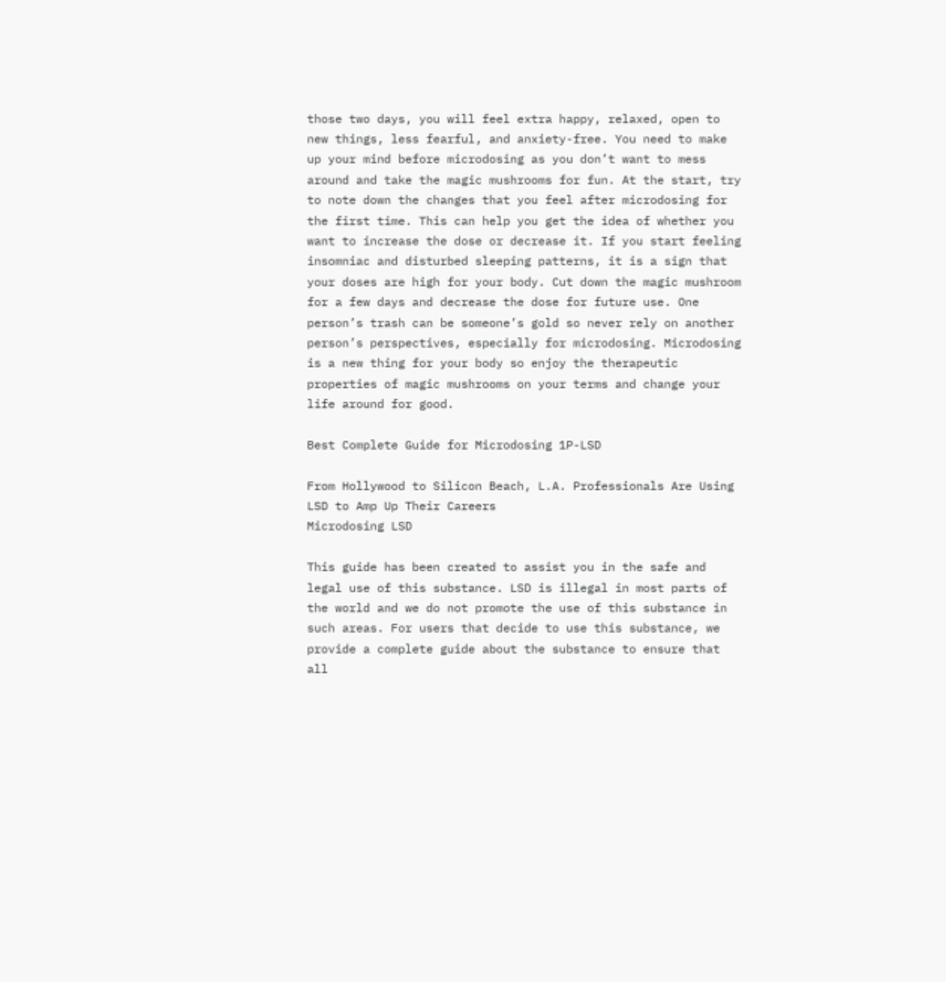those two days, you will feel extra happy, relaxed, open to new things, less fearful, and anxiety-free. You need to make up your mind before microdosing as you don’t want to mess around and take the magic mushrooms for fun. At the start, try to note down the changes that you feel after microdosing for the first time. This can help you get the idea of whether you want to increase the dose or decrease it. If you start feeling insomniac and disturbed sleeping patterns, it is a sign that your doses are high for your body. Cut down the magic mushroom for a few days and decrease the dose for future use. One person’s trash can be someone’s gold so never rely on another person’s perspectives, especially for microdosing. Microdosing is a new thing for your body so enjoy the therapeutic properties of magic mushrooms on your terms and change your life around for good.

Best Complete Guide for Microdosing 1P-LSD

From Hollywood to Silicon Beach, L.A. Professionals Are Using LSD to Amp Up Their Careers
Microdosing LSD

This guide has been created to assist you in the safe and legal use of this substance. LSD is illegal in most parts of the world and we do not promote the use of this substance in such areas. For users that decide to use this substance, we provide a complete guide about the substance to ensure that all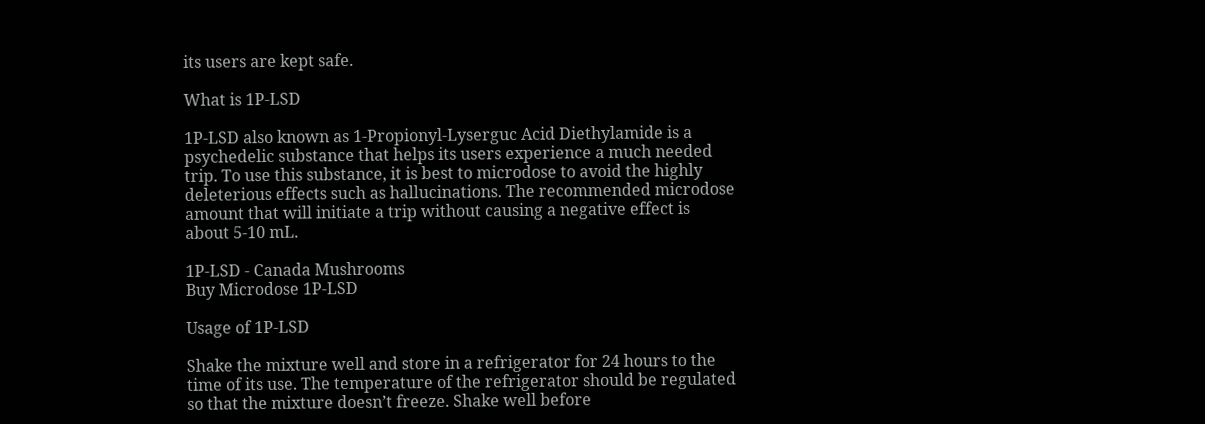its users are kept safe.

What is 1P-LSD

1P-LSD also known as 1-Propionyl-Lyserguc Acid Diethylamide is a psychedelic substance that helps its users experience a much needed trip. To use this substance, it is best to microdose to avoid the highly deleterious effects such as hallucinations. The recommended microdose amount that will initiate a trip without causing a negative effect is about 5-10 mL.

1P-LSD - Canada Mushrooms
Buy Microdose 1P-LSD

Usage of 1P-LSD

Shake the mixture well and store in a refrigerator for 24 hours to the time of its use. The temperature of the refrigerator should be regulated so that the mixture doesn’t freeze. Shake well before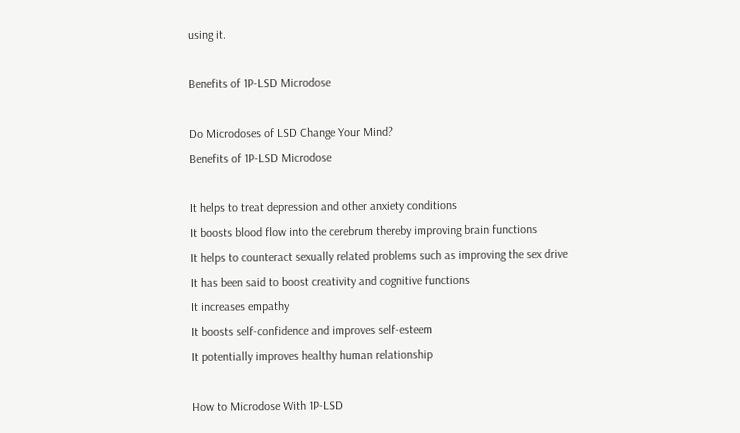using it.

Benefits of 1P-LSD Microdose

Do Microdoses of LSD Change Your Mind?
Benefits of 1P-LSD Microdose

It helps to treat depression and other anxiety conditions
It boosts blood flow into the cerebrum thereby improving brain functions
It helps to counteract sexually related problems such as improving the sex drive
It has been said to boost creativity and cognitive functions
It increases empathy
It boosts self-confidence and improves self-esteem
It potentially improves healthy human relationship

How to Microdose With 1P-LSD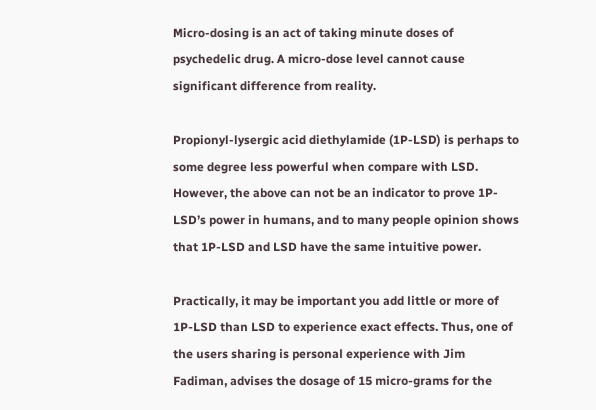Micro-dosing is an act of taking minute doses of psychedelic drug. A micro-dose level cannot cause significant difference from reality.

Propionyl-lysergic acid diethylamide (1P-LSD) is perhaps to some degree less powerful when compare with LSD. However, the above can not be an indicator to prove 1P-LSD’s power in humans, and to many people opinion shows that 1P-LSD and LSD have the same intuitive power.

Practically, it may be important you add little or more of 1P-LSD than LSD to experience exact effects. Thus, one of the users sharing is personal experience with Jim Fadiman, advises the dosage of 15 micro-grams for the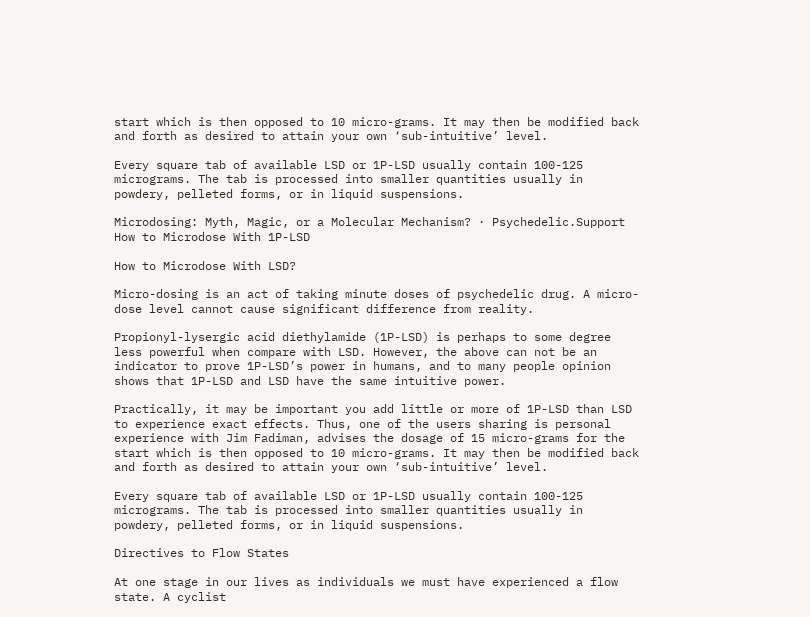start which is then opposed to 10 micro-grams. It may then be modified back and forth as desired to attain your own ‘sub-intuitive’ level.

Every square tab of available LSD or 1P-LSD usually contain 100-125 micrograms. The tab is processed into smaller quantities usually in powdery, pelleted forms, or in liquid suspensions.

Microdosing: Myth, Magic, or a Molecular Mechanism? · Psychedelic.Support
How to Microdose With 1P-LSD

How to Microdose With LSD?

Micro-dosing is an act of taking minute doses of psychedelic drug. A micro-dose level cannot cause significant difference from reality.

Propionyl-lysergic acid diethylamide (1P-LSD) is perhaps to some degree less powerful when compare with LSD. However, the above can not be an indicator to prove 1P-LSD’s power in humans, and to many people opinion shows that 1P-LSD and LSD have the same intuitive power.

Practically, it may be important you add little or more of 1P-LSD than LSD to experience exact effects. Thus, one of the users sharing is personal experience with Jim Fadiman, advises the dosage of 15 micro-grams for the start which is then opposed to 10 micro-grams. It may then be modified back and forth as desired to attain your own ‘sub-intuitive’ level.

Every square tab of available LSD or 1P-LSD usually contain 100-125 micrograms. The tab is processed into smaller quantities usually in powdery, pelleted forms, or in liquid suspensions.

Directives to Flow States

At one stage in our lives as individuals we must have experienced a flow state. A cyclist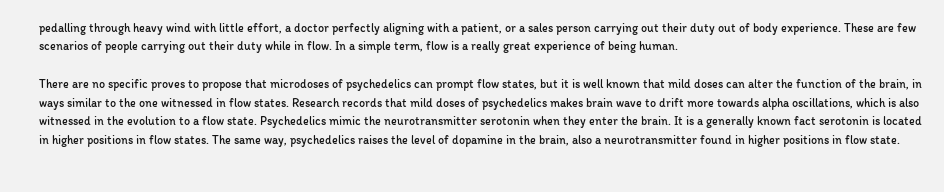pedalling through heavy wind with little effort, a doctor perfectly aligning with a patient, or a sales person carrying out their duty out of body experience. These are few scenarios of people carrying out their duty while in flow. In a simple term, flow is a really great experience of being human.

There are no specific proves to propose that microdoses of psychedelics can prompt flow states, but it is well known that mild doses can alter the function of the brain, in ways similar to the one witnessed in flow states. Research records that mild doses of psychedelics makes brain wave to drift more towards alpha oscillations, which is also witnessed in the evolution to a flow state. Psychedelics mimic the neurotransmitter serotonin when they enter the brain. It is a generally known fact serotonin is located in higher positions in flow states. The same way, psychedelics raises the level of dopamine in the brain, also a neurotransmitter found in higher positions in flow state.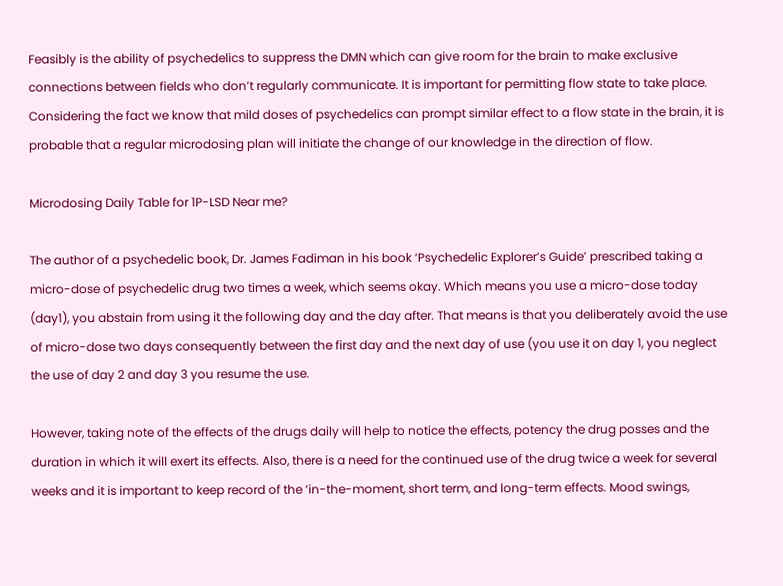Feasibly is the ability of psychedelics to suppress the DMN which can give room for the brain to make exclusive connections between fields who don’t regularly communicate. It is important for permitting flow state to take place. Considering the fact we know that mild doses of psychedelics can prompt similar effect to a flow state in the brain, it is probable that a regular microdosing plan will initiate the change of our knowledge in the direction of flow.

Microdosing Daily Table for 1P-LSD Near me?

The author of a psychedelic book, Dr. James Fadiman in his book ‘Psychedelic Explorer’s Guide’ prescribed taking a micro-dose of psychedelic drug two times a week, which seems okay. Which means you use a micro-dose today (day1), you abstain from using it the following day and the day after. That means is that you deliberately avoid the use of micro-dose two days consequently between the first day and the next day of use (you use it on day 1, you neglect the use of day 2 and day 3 you resume the use.

However, taking note of the effects of the drugs daily will help to notice the effects, potency the drug posses and the duration in which it will exert its effects. Also, there is a need for the continued use of the drug twice a week for several weeks and it is important to keep record of the ‘in-the-moment, short term, and long-term effects. Mood swings,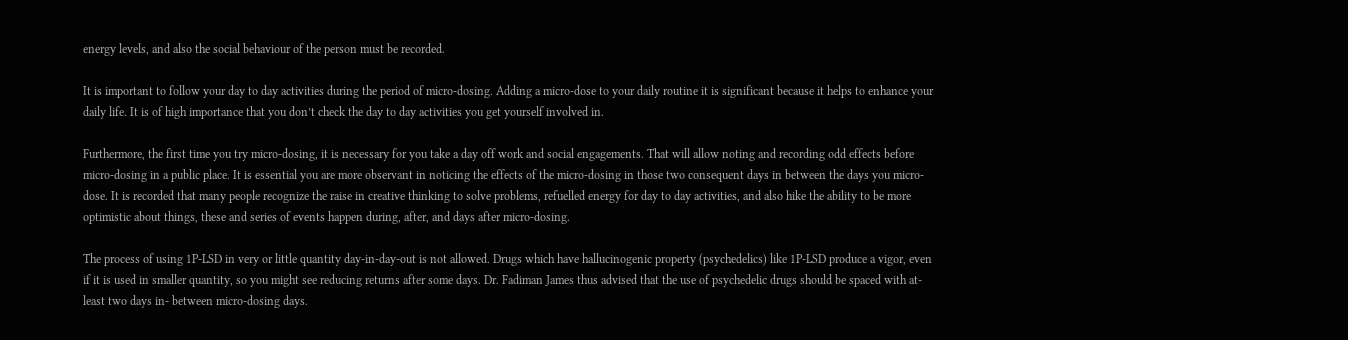energy levels, and also the social behaviour of the person must be recorded.

It is important to follow your day to day activities during the period of micro-dosing. Adding a micro-dose to your daily routine it is significant because it helps to enhance your daily life. It is of high importance that you don’t check the day to day activities you get yourself involved in.

Furthermore, the first time you try micro-dosing, it is necessary for you take a day off work and social engagements. That will allow noting and recording odd effects before micro-dosing in a public place. It is essential you are more observant in noticing the effects of the micro-dosing in those two consequent days in between the days you micro-dose. It is recorded that many people recognize the raise in creative thinking to solve problems, refuelled energy for day to day activities, and also hike the ability to be more optimistic about things, these and series of events happen during, after, and days after micro-dosing.

The process of using 1P-LSD in very or little quantity day-in-day-out is not allowed. Drugs which have hallucinogenic property (psychedelics) like 1P-LSD produce a vigor, even if it is used in smaller quantity, so you might see reducing returns after some days. Dr. Fadiman James thus advised that the use of psychedelic drugs should be spaced with at-least two days in- between micro-dosing days.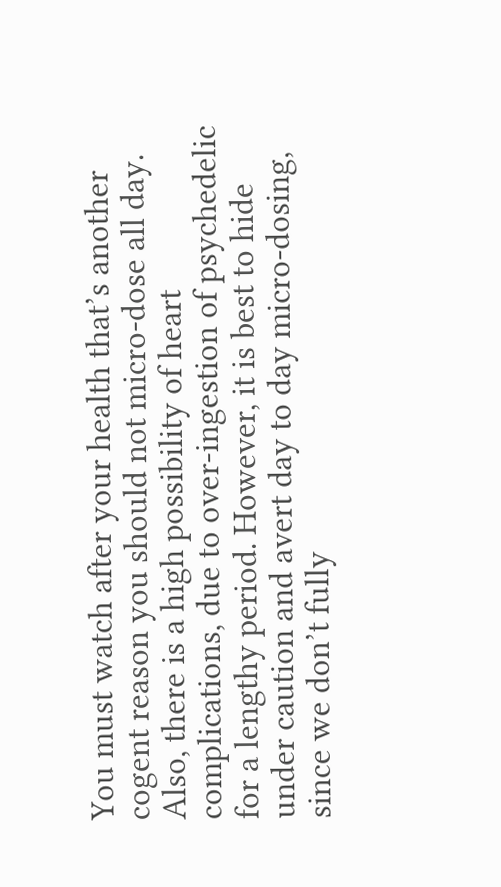You must watch after your health that’s another cogent reason you should not micro-dose all day. Also, there is a high possibility of heart complications, due to over-ingestion of psychedelic for a lengthy period. However, it is best to hide under caution and avert day to day micro-dosing, since we don’t fully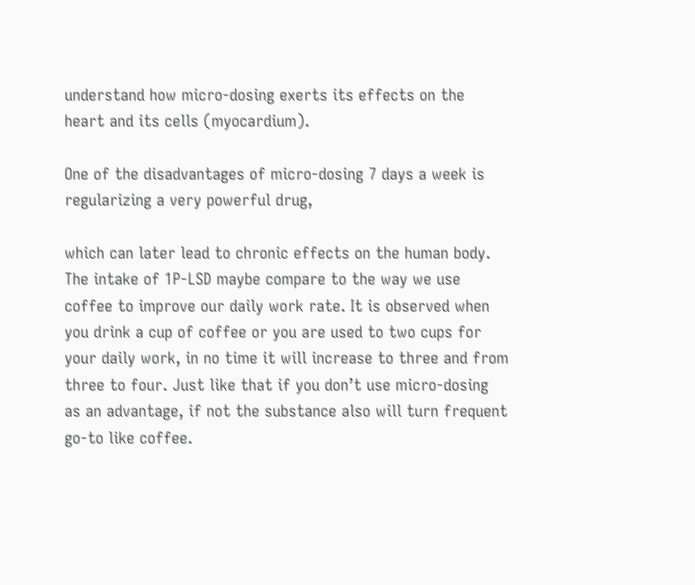understand how micro-dosing exerts its effects on the heart and its cells (myocardium).

One of the disadvantages of micro-dosing 7 days a week is regularizing a very powerful drug,

which can later lead to chronic effects on the human body. The intake of 1P-LSD maybe compare to the way we use coffee to improve our daily work rate. It is observed when you drink a cup of coffee or you are used to two cups for your daily work, in no time it will increase to three and from three to four. Just like that if you don’t use micro-dosing as an advantage, if not the substance also will turn frequent go-to like coffee.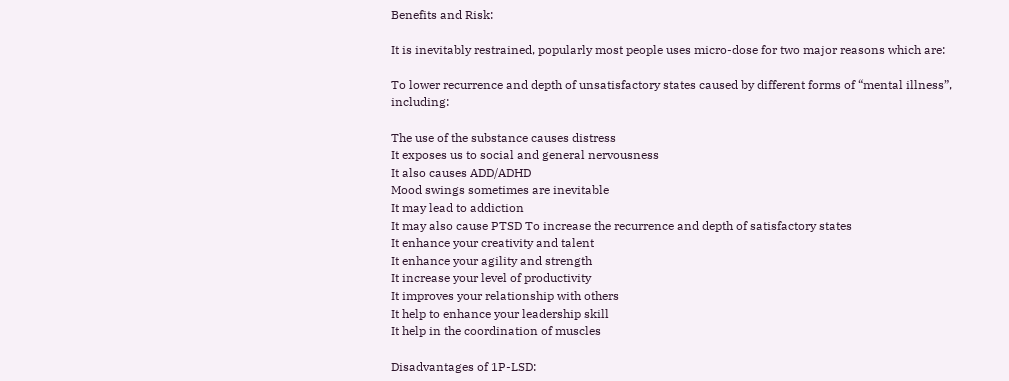Benefits and Risk:

It is inevitably restrained, popularly most people uses micro-dose for two major reasons which are:

To lower recurrence and depth of unsatisfactory states caused by different forms of “mental illness”, including:

The use of the substance causes distress
It exposes us to social and general nervousness
It also causes ADD/ADHD
Mood swings sometimes are inevitable
It may lead to addiction
It may also cause PTSD To increase the recurrence and depth of satisfactory states
It enhance your creativity and talent
It enhance your agility and strength
It increase your level of productivity
It improves your relationship with others
It help to enhance your leadership skill
It help in the coordination of muscles

Disadvantages of 1P-LSD: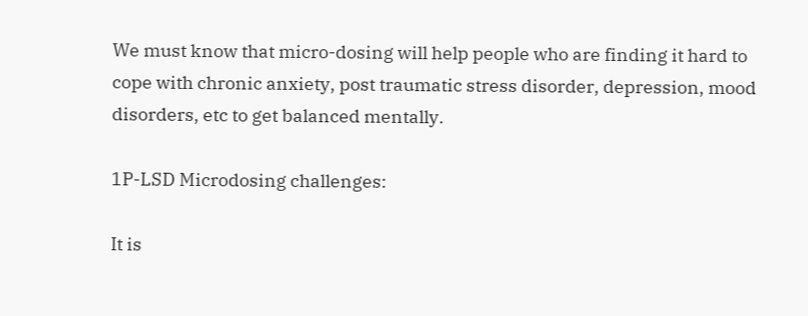We must know that micro-dosing will help people who are finding it hard to cope with chronic anxiety, post traumatic stress disorder, depression, mood disorders, etc to get balanced mentally.

1P-LSD Microdosing challenges:

It is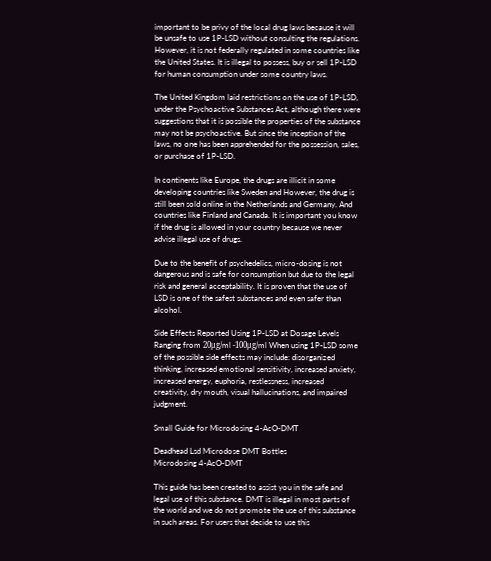important to be privy of the local drug laws because it will be unsafe to use 1P-LSD without consulting the regulations. However, it is not federally regulated in some countries like the United States. It is illegal to possess, buy or sell 1P-LSD for human consumption under some country laws.

The United Kingdom laid restrictions on the use of 1P-LSD, under the Psychoactive Substances Act, although there were suggestions that it is possible the properties of the substance may not be psychoactive. But since the inception of the laws, no one has been apprehended for the possession, sales, or purchase of 1P-LSD.

In continents like Europe, the drugs are illicit in some developing countries like Sweden and However, the drug is still been sold online in the Netherlands and Germany. And countries like Finland and Canada. It is important you know if the drug is allowed in your country because we never advise illegal use of drugs.

Due to the benefit of psychedelics, micro-dosing is not dangerous and is safe for consumption but due to the legal risk and general acceptability. It is proven that the use of LSD is one of the safest substances and even safer than alcohol.

Side Effects Reported Using 1P-LSD at Dosage Levels Ranging from 20μg/ml -100μg/ml When using 1P-LSD some of the possible side effects may include: disorganized thinking, increased emotional sensitivity, increased anxiety, increased energy, euphoria, restlessness, increased creativity, dry mouth, visual hallucinations, and impaired judgment.

Small Guide for Microdosing 4-AcO-DMT

Deadhead Lsd Microdose DMT Bottles
Microdosing 4-AcO-DMT

This guide has been created to assist you in the safe and legal use of this substance. DMT is illegal in most parts of the world and we do not promote the use of this substance in such areas. For users that decide to use this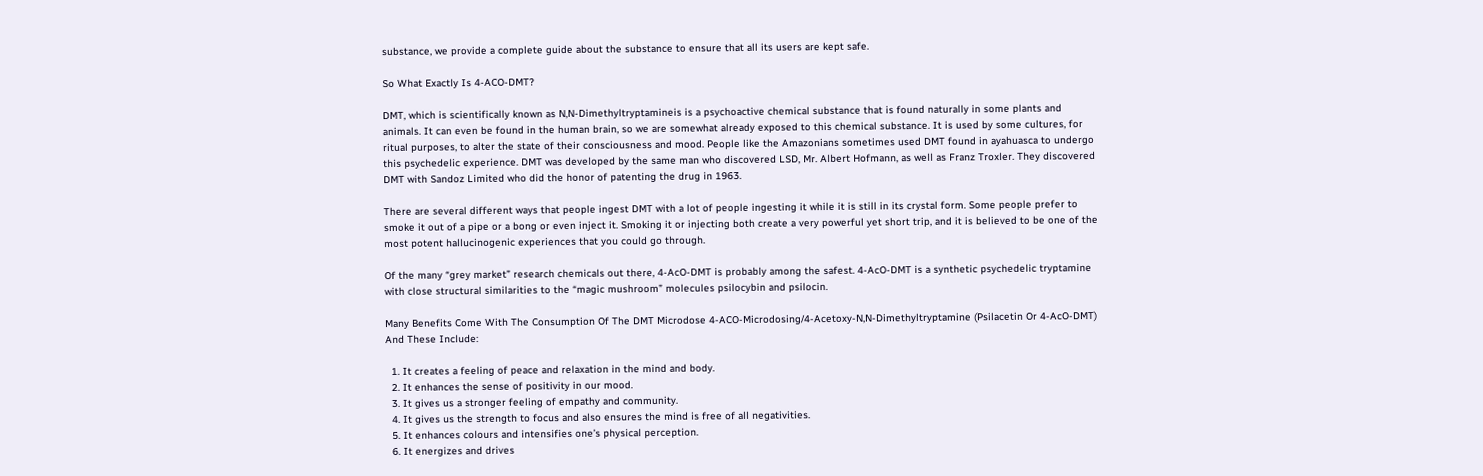substance, we provide a complete guide about the substance to ensure that all its users are kept safe.

So What Exactly Is 4-ACO-DMT?

DMT, which is scientifically known as N,N-Dimethyltryptamineis is a psychoactive chemical substance that is found naturally in some plants and animals. It can even be found in the human brain, so we are somewhat already exposed to this chemical substance. It is used by some cultures, for ritual purposes, to alter the state of their consciousness and mood. People like the Amazonians sometimes used DMT found in ayahuasca to undergo this psychedelic experience. DMT was developed by the same man who discovered LSD, Mr. Albert Hofmann, as well as Franz Troxler. They discovered DMT with Sandoz Limited who did the honor of patenting the drug in 1963.

There are several different ways that people ingest DMT with a lot of people ingesting it while it is still in its crystal form. Some people prefer to smoke it out of a pipe or a bong or even inject it. Smoking it or injecting both create a very powerful yet short trip, and it is believed to be one of the most potent hallucinogenic experiences that you could go through.

Of the many “grey market” research chemicals out there, 4-AcO-DMT is probably among the safest. 4-AcO-DMT is a synthetic psychedelic tryptamine with close structural similarities to the “magic mushroom” molecules psilocybin and psilocin.

Many Benefits Come With The Consumption Of The DMT Microdose 4-ACO-Microdosing/4-Acetoxy-N,N-Dimethyltryptamine (Psilacetin Or 4-AcO-DMT) And These Include:

  1. It creates a feeling of peace and relaxation in the mind and body.
  2. It enhances the sense of positivity in our mood.
  3. It gives us a stronger feeling of empathy and community.
  4. It gives us the strength to focus and also ensures the mind is free of all negativities.
  5. It enhances colours and intensifies one’s physical perception.
  6. It energizes and drives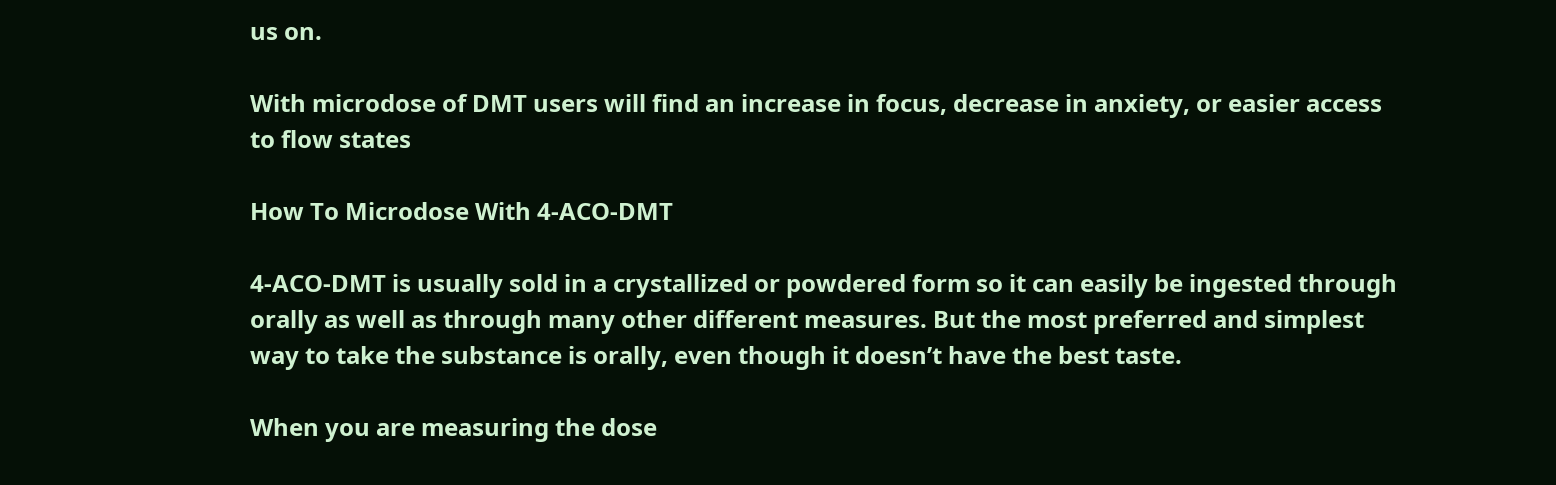us on.

With microdose of DMT users will find an increase in focus, decrease in anxiety, or easier access to flow states

How To Microdose With 4-ACO-DMT

4-ACO-DMT is usually sold in a crystallized or powdered form so it can easily be ingested through orally as well as through many other different measures. But the most preferred and simplest way to take the substance is orally, even though it doesn’t have the best taste.

When you are measuring the dose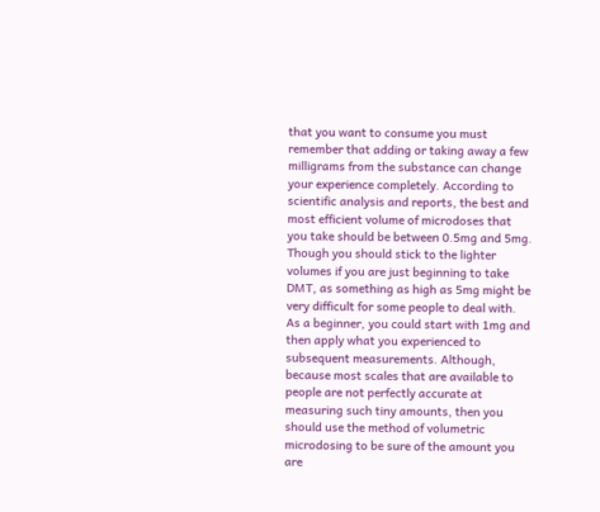that you want to consume you must remember that adding or taking away a few milligrams from the substance can change your experience completely. According to scientific analysis and reports, the best and most efficient volume of microdoses that you take should be between 0.5mg and 5mg. Though you should stick to the lighter volumes if you are just beginning to take DMT, as something as high as 5mg might be very difficult for some people to deal with. As a beginner, you could start with 1mg and then apply what you experienced to subsequent measurements. Although, because most scales that are available to people are not perfectly accurate at measuring such tiny amounts, then you should use the method of volumetric microdosing to be sure of the amount you are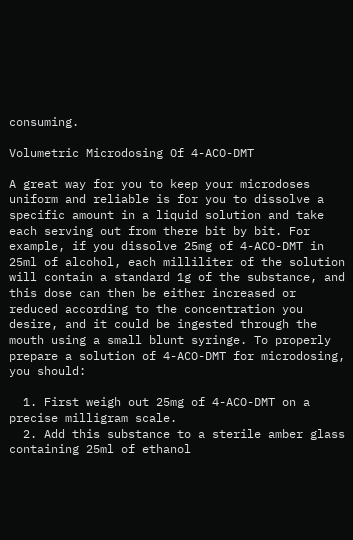consuming.

Volumetric Microdosing Of 4-ACO-DMT

A great way for you to keep your microdoses uniform and reliable is for you to dissolve a specific amount in a liquid solution and take each serving out from there bit by bit. For example, if you dissolve 25mg of 4-ACO-DMT in 25ml of alcohol, each milliliter of the solution will contain a standard 1g of the substance, and this dose can then be either increased or reduced according to the concentration you desire, and it could be ingested through the mouth using a small blunt syringe. To properly prepare a solution of 4-ACO-DMT for microdosing, you should:

  1. First weigh out 25mg of 4-ACO-DMT on a precise milligram scale.
  2. Add this substance to a sterile amber glass containing 25ml of ethanol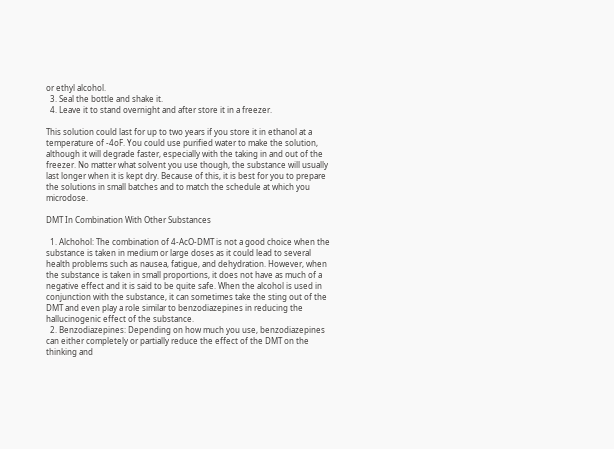or ethyl alcohol.
  3. Seal the bottle and shake it.
  4. Leave it to stand overnight and after store it in a freezer.

This solution could last for up to two years if you store it in ethanol at a temperature of -4oF. You could use purified water to make the solution, although it will degrade faster, especially with the taking in and out of the freezer. No matter what solvent you use though, the substance will usually last longer when it is kept dry. Because of this, it is best for you to prepare the solutions in small batches and to match the schedule at which you microdose.

DMT In Combination With Other Substances

  1. Alchohol: The combination of 4-AcO-DMT is not a good choice when the substance is taken in medium or large doses as it could lead to several health problems such as nausea, fatigue, and dehydration. However, when the substance is taken in small proportions, it does not have as much of a negative effect and it is said to be quite safe. When the alcohol is used in conjunction with the substance, it can sometimes take the sting out of the DMT and even play a role similar to benzodiazepines in reducing the hallucinogenic effect of the substance.
  2. Benzodiazepines: Depending on how much you use, benzodiazepines can either completely or partially reduce the effect of the DMT on the thinking and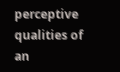perceptive qualities of an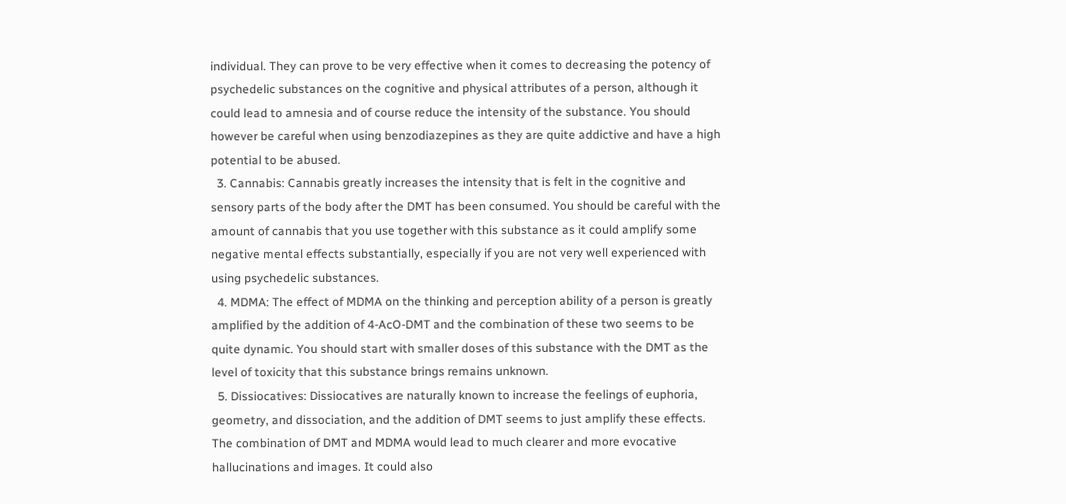individual. They can prove to be very effective when it comes to decreasing the potency of psychedelic substances on the cognitive and physical attributes of a person, although it could lead to amnesia and of course reduce the intensity of the substance. You should however be careful when using benzodiazepines as they are quite addictive and have a high potential to be abused.
  3. Cannabis: Cannabis greatly increases the intensity that is felt in the cognitive and sensory parts of the body after the DMT has been consumed. You should be careful with the amount of cannabis that you use together with this substance as it could amplify some negative mental effects substantially, especially if you are not very well experienced with using psychedelic substances.
  4. MDMA: The effect of MDMA on the thinking and perception ability of a person is greatly amplified by the addition of 4-AcO-DMT and the combination of these two seems to be quite dynamic. You should start with smaller doses of this substance with the DMT as the level of toxicity that this substance brings remains unknown.
  5. Dissiocatives: Dissiocatives are naturally known to increase the feelings of euphoria, geometry, and dissociation, and the addition of DMT seems to just amplify these effects. The combination of DMT and MDMA would lead to much clearer and more evocative hallucinations and images. It could also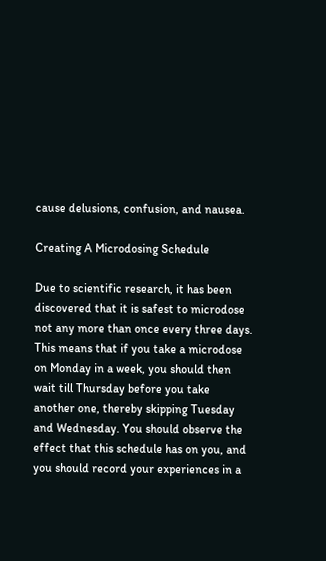cause delusions, confusion, and nausea.

Creating A Microdosing Schedule

Due to scientific research, it has been discovered that it is safest to microdose not any more than once every three days. This means that if you take a microdose on Monday in a week, you should then wait till Thursday before you take another one, thereby skipping Tuesday and Wednesday. You should observe the effect that this schedule has on you, and you should record your experiences in a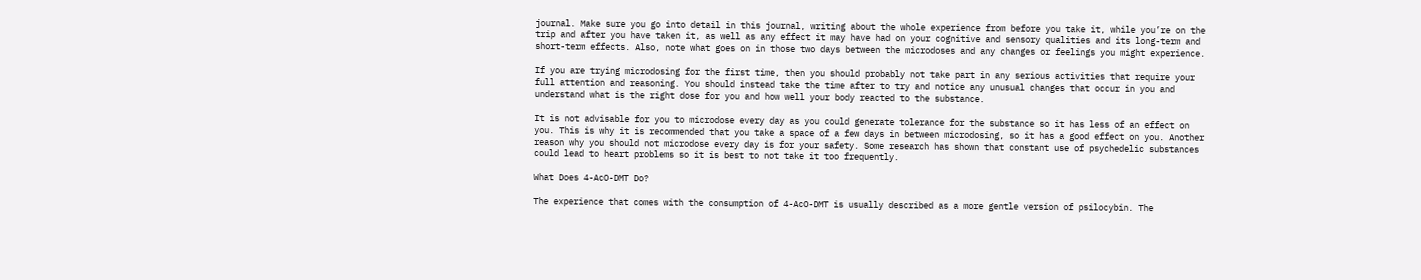journal. Make sure you go into detail in this journal, writing about the whole experience from before you take it, while you’re on the trip and after you have taken it, as well as any effect it may have had on your cognitive and sensory qualities and its long-term and short-term effects. Also, note what goes on in those two days between the microdoses and any changes or feelings you might experience.

If you are trying microdosing for the first time, then you should probably not take part in any serious activities that require your full attention and reasoning. You should instead take the time after to try and notice any unusual changes that occur in you and understand what is the right dose for you and how well your body reacted to the substance.

It is not advisable for you to microdose every day as you could generate tolerance for the substance so it has less of an effect on you. This is why it is recommended that you take a space of a few days in between microdosing, so it has a good effect on you. Another reason why you should not microdose every day is for your safety. Some research has shown that constant use of psychedelic substances could lead to heart problems so it is best to not take it too frequently.

What Does 4-AcO-DMT Do?

The experience that comes with the consumption of 4-AcO-DMT is usually described as a more gentle version of psilocybin. The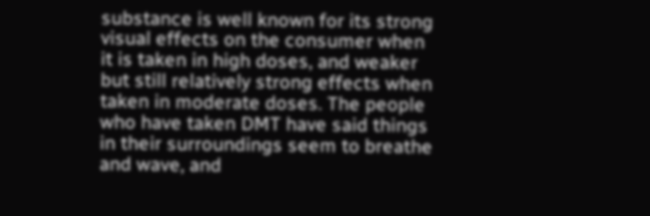substance is well known for its strong visual effects on the consumer when it is taken in high doses, and weaker but still relatively strong effects when taken in moderate doses. The people who have taken DMT have said things in their surroundings seem to breathe and wave, and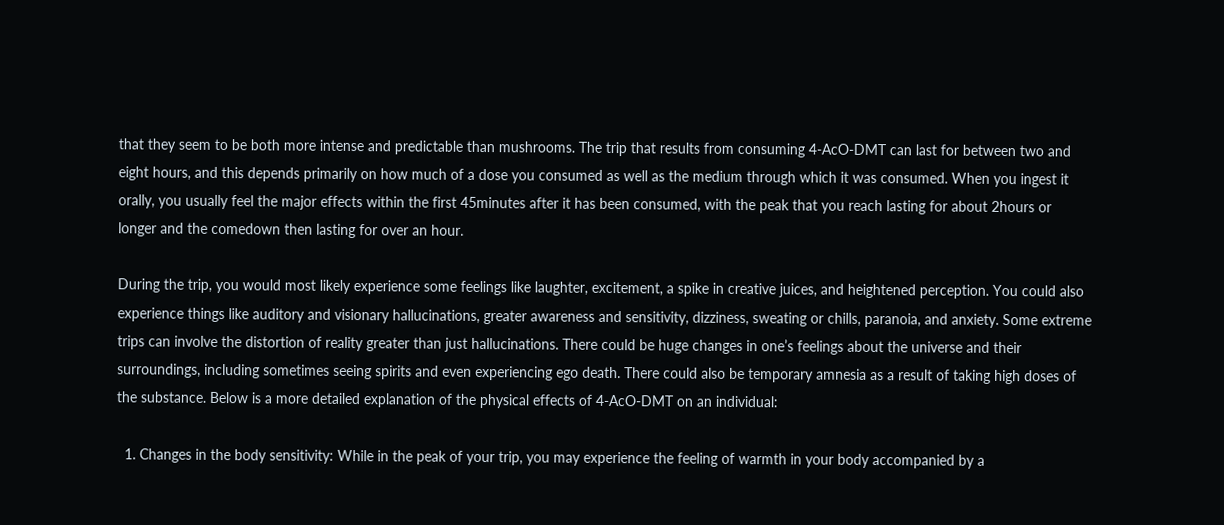that they seem to be both more intense and predictable than mushrooms. The trip that results from consuming 4-AcO-DMT can last for between two and eight hours, and this depends primarily on how much of a dose you consumed as well as the medium through which it was consumed. When you ingest it orally, you usually feel the major effects within the first 45minutes after it has been consumed, with the peak that you reach lasting for about 2hours or longer and the comedown then lasting for over an hour.

During the trip, you would most likely experience some feelings like laughter, excitement, a spike in creative juices, and heightened perception. You could also experience things like auditory and visionary hallucinations, greater awareness and sensitivity, dizziness, sweating or chills, paranoia, and anxiety. Some extreme trips can involve the distortion of reality greater than just hallucinations. There could be huge changes in one’s feelings about the universe and their surroundings, including sometimes seeing spirits and even experiencing ego death. There could also be temporary amnesia as a result of taking high doses of the substance. Below is a more detailed explanation of the physical effects of 4-AcO-DMT on an individual:

  1. Changes in the body sensitivity: While in the peak of your trip, you may experience the feeling of warmth in your body accompanied by a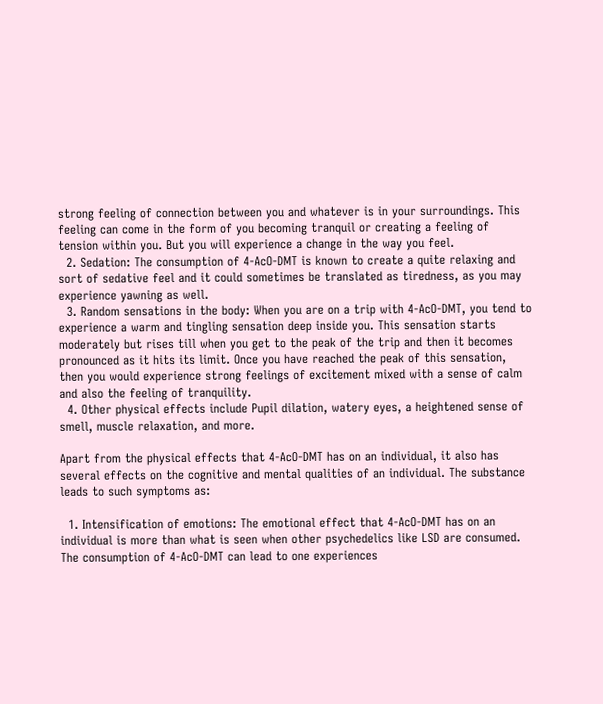strong feeling of connection between you and whatever is in your surroundings. This feeling can come in the form of you becoming tranquil or creating a feeling of tension within you. But you will experience a change in the way you feel.
  2. Sedation: The consumption of 4-AcO-DMT is known to create a quite relaxing and sort of sedative feel and it could sometimes be translated as tiredness, as you may experience yawning as well.
  3. Random sensations in the body: When you are on a trip with 4-AcO-DMT, you tend to experience a warm and tingling sensation deep inside you. This sensation starts moderately but rises till when you get to the peak of the trip and then it becomes pronounced as it hits its limit. Once you have reached the peak of this sensation, then you would experience strong feelings of excitement mixed with a sense of calm and also the feeling of tranquility.
  4. Other physical effects include Pupil dilation, watery eyes, a heightened sense of smell, muscle relaxation, and more.

Apart from the physical effects that 4-AcO-DMT has on an individual, it also has several effects on the cognitive and mental qualities of an individual. The substance leads to such symptoms as:

  1. Intensification of emotions: The emotional effect that 4-AcO-DMT has on an individual is more than what is seen when other psychedelics like LSD are consumed. The consumption of 4-AcO-DMT can lead to one experiences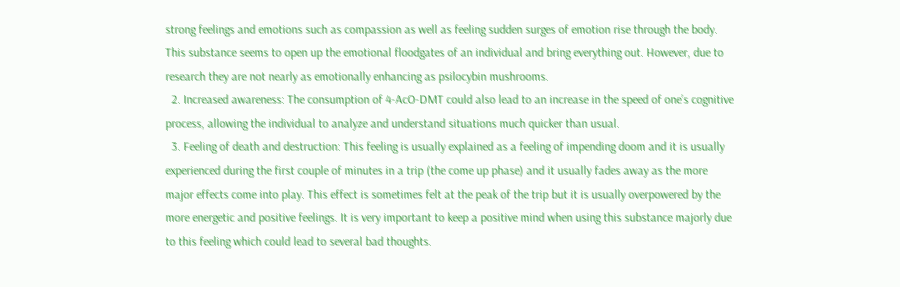strong feelings and emotions such as compassion as well as feeling sudden surges of emotion rise through the body. This substance seems to open up the emotional floodgates of an individual and bring everything out. However, due to research they are not nearly as emotionally enhancing as psilocybin mushrooms.
  2. Increased awareness: The consumption of 4-AcO-DMT could also lead to an increase in the speed of one’s cognitive process, allowing the individual to analyze and understand situations much quicker than usual.
  3. Feeling of death and destruction: This feeling is usually explained as a feeling of impending doom and it is usually experienced during the first couple of minutes in a trip (the come up phase) and it usually fades away as the more major effects come into play. This effect is sometimes felt at the peak of the trip but it is usually overpowered by the more energetic and positive feelings. It is very important to keep a positive mind when using this substance majorly due to this feeling which could lead to several bad thoughts.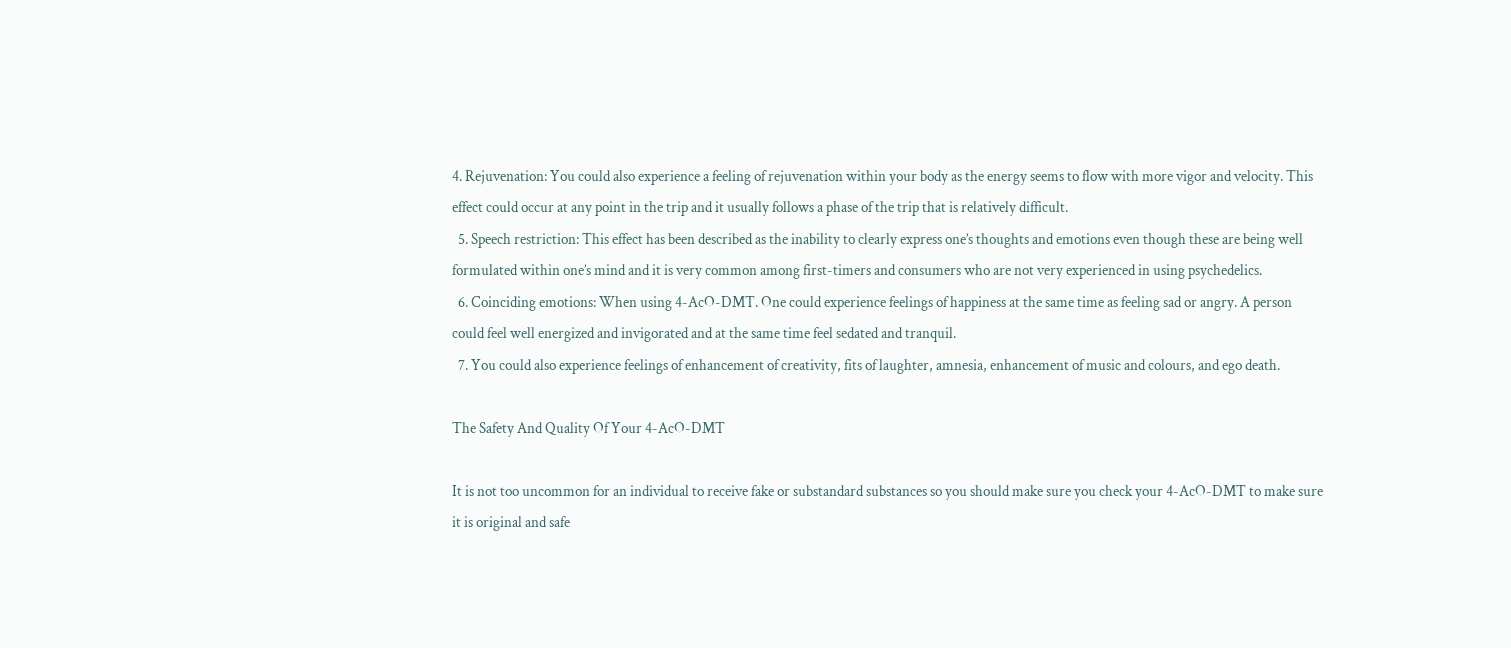4. Rejuvenation: You could also experience a feeling of rejuvenation within your body as the energy seems to flow with more vigor and velocity. This effect could occur at any point in the trip and it usually follows a phase of the trip that is relatively difficult.
  5. Speech restriction: This effect has been described as the inability to clearly express one’s thoughts and emotions even though these are being well formulated within one’s mind and it is very common among first-timers and consumers who are not very experienced in using psychedelics.
  6. Coinciding emotions: When using 4-AcO-DMT. One could experience feelings of happiness at the same time as feeling sad or angry. A person could feel well energized and invigorated and at the same time feel sedated and tranquil.
  7. You could also experience feelings of enhancement of creativity, fits of laughter, amnesia, enhancement of music and colours, and ego death.

The Safety And Quality Of Your 4-AcO-DMT

It is not too uncommon for an individual to receive fake or substandard substances so you should make sure you check your 4-AcO-DMT to make sure it is original and safe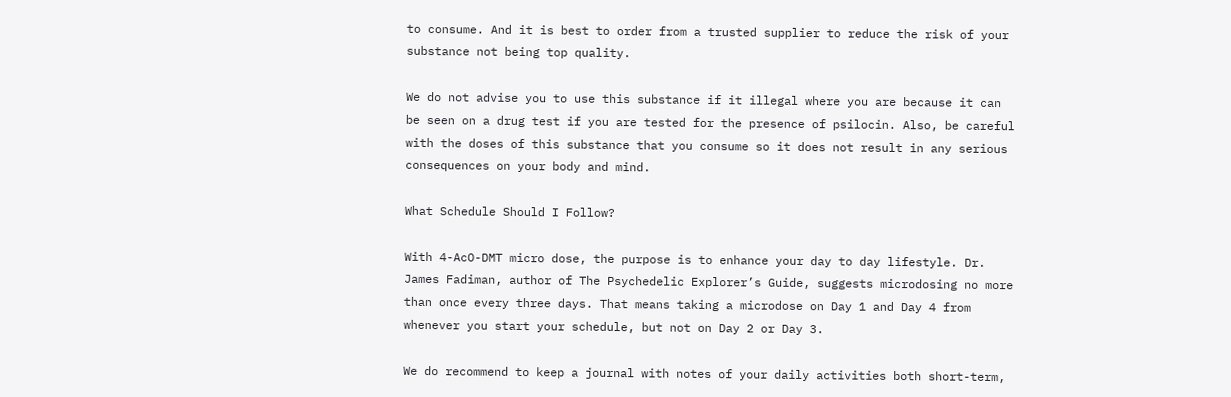to consume. And it is best to order from a trusted supplier to reduce the risk of your substance not being top quality.

We do not advise you to use this substance if it illegal where you are because it can be seen on a drug test if you are tested for the presence of psilocin. Also, be careful with the doses of this substance that you consume so it does not result in any serious consequences on your body and mind.

What Schedule Should I Follow?

With 4-AcO-DMT micro dose, the purpose is to enhance your day to day lifestyle. Dr. James Fadiman, author of The Psychedelic Explorer’s Guide, suggests microdosing no more than once every three days. That means taking a microdose on Day 1 and Day 4 from whenever you start your schedule, but not on Day 2 or Day 3.

We do recommend to keep a journal with notes of your daily activities both short-term,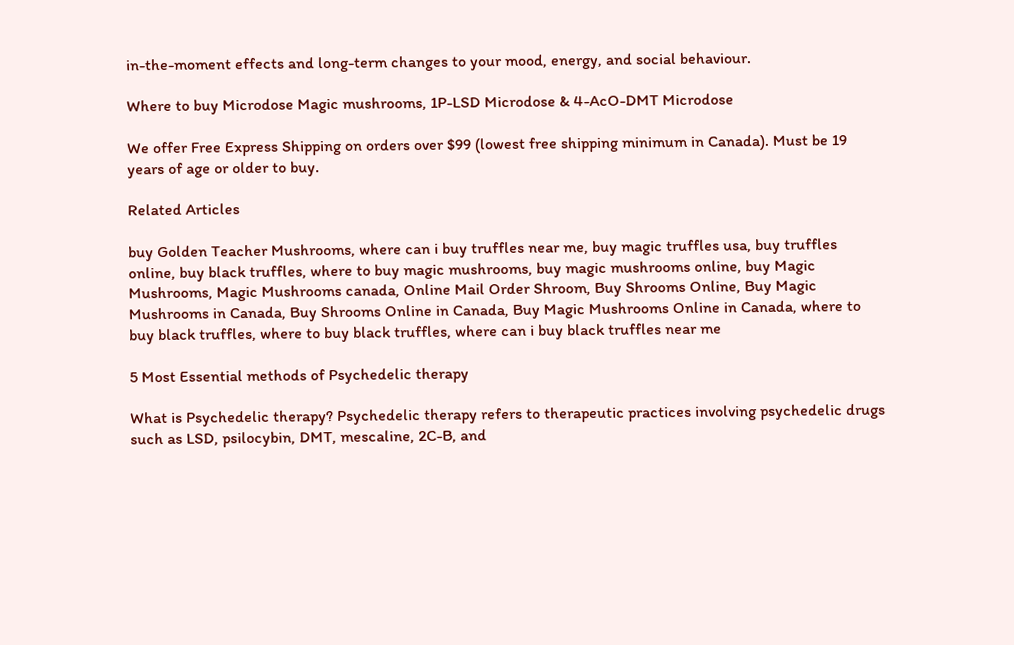in-the-moment effects and long-term changes to your mood, energy, and social behaviour.

Where to buy Microdose Magic mushrooms, 1P-LSD Microdose & 4-AcO-DMT Microdose

We offer Free Express Shipping on orders over $99 (lowest free shipping minimum in Canada). Must be 19 years of age or older to buy.

Related Articles

buy Golden Teacher Mushrooms, where can i buy truffles near me, buy magic truffles usa, buy truffles online, buy black truffles, where to buy magic mushrooms, buy magic mushrooms online, buy Magic Mushrooms, Magic Mushrooms canada, Online Mail Order Shroom, Buy Shrooms Online, Buy Magic Mushrooms in Canada, Buy Shrooms Online in Canada, Buy Magic Mushrooms Online in Canada, where to buy black truffles, where to buy black truffles, where can i buy black truffles near me

5 Most Essential methods of Psychedelic therapy

What is Psychedelic therapy? Psychedelic therapy refers to therapeutic practices involving psychedelic drugs such as LSD, psilocybin, DMT, mescaline, 2C-B, and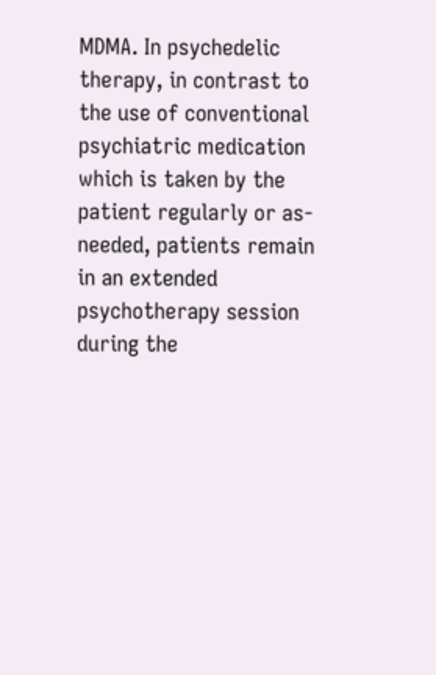MDMA. In psychedelic therapy, in contrast to the use of conventional psychiatric medication which is taken by the patient regularly or as-needed, patients remain in an extended psychotherapy session during the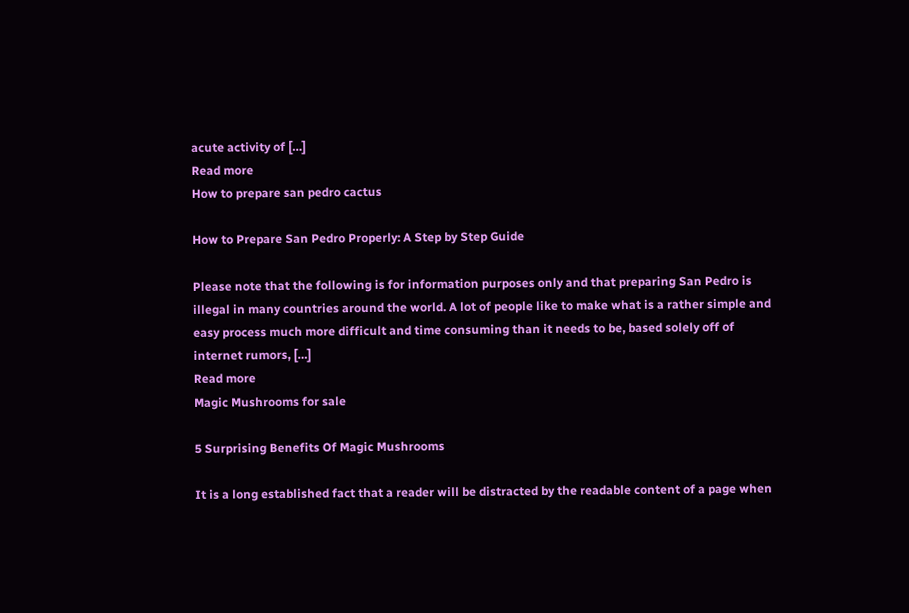acute activity of […]
Read more
How to prepare san pedro cactus

How to Prepare San Pedro Properly: A Step by Step Guide

Please note that the following is for information purposes only and that preparing San Pedro is illegal in many countries around the world. A lot of people like to make what is a rather simple and easy process much more difficult and time consuming than it needs to be, based solely off of internet rumors, […]
Read more
Magic Mushrooms for sale

5 Surprising Benefits Of Magic Mushrooms

It is a long established fact that a reader will be distracted by the readable content of a page when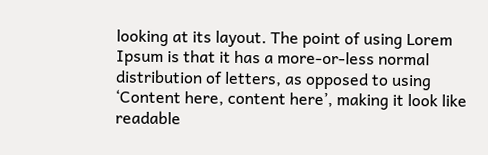looking at its layout. The point of using Lorem Ipsum is that it has a more-or-less normal distribution of letters, as opposed to using ‘Content here, content here’, making it look like readable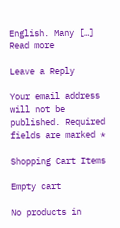English. Many […]
Read more

Leave a Reply

Your email address will not be published. Required fields are marked *

Shopping Cart Items

Empty cart

No products in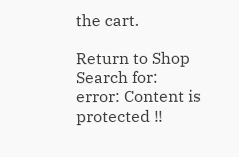the cart.

Return to Shop
Search for:
error: Content is protected !!